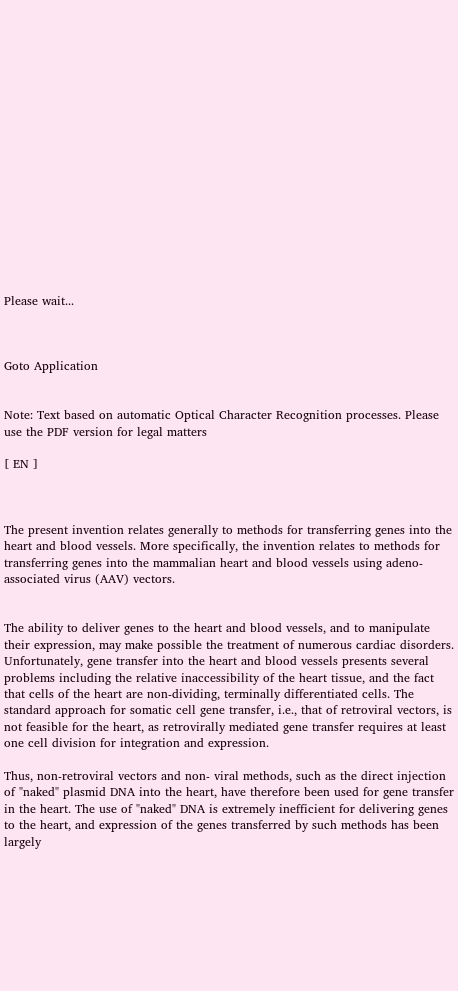Please wait...



Goto Application


Note: Text based on automatic Optical Character Recognition processes. Please use the PDF version for legal matters

[ EN ]



The present invention relates generally to methods for transferring genes into the heart and blood vessels. More specifically, the invention relates to methods for transferring genes into the mammalian heart and blood vessels using adeno-associated virus (AAV) vectors.


The ability to deliver genes to the heart and blood vessels, and to manipulate their expression, may make possible the treatment of numerous cardiac disorders.
Unfortunately, gene transfer into the heart and blood vessels presents several problems including the relative inaccessibility of the heart tissue, and the fact that cells of the heart are non-dividing, terminally differentiated cells. The standard approach for somatic cell gene transfer, i.e., that of retroviral vectors, is not feasible for the heart, as retrovirally mediated gene transfer requires at least one cell division for integration and expression.

Thus, non-retroviral vectors and non- viral methods, such as the direct injection of "naked" plasmid DNA into the heart, have therefore been used for gene transfer in the heart. The use of "naked" DNA is extremely inefficient for delivering genes to the heart, and expression of the genes transferred by such methods has been largely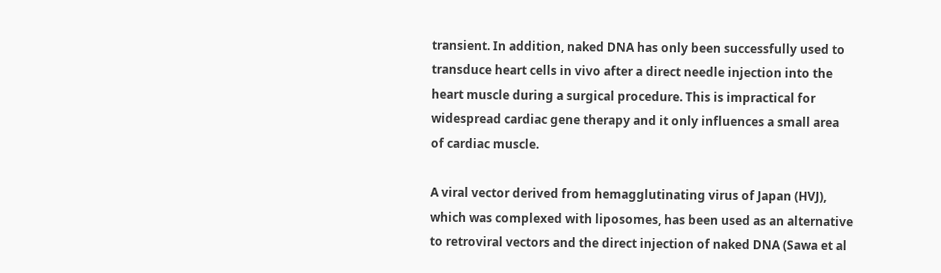transient. In addition, naked DNA has only been successfully used to transduce heart cells in vivo after a direct needle injection into the heart muscle during a surgical procedure. This is impractical for widespread cardiac gene therapy and it only influences a small area of cardiac muscle.

A viral vector derived from hemagglutinating virus of Japan (HVJ), which was complexed with liposomes, has been used as an alternative to retroviral vectors and the direct injection of naked DNA (Sawa et al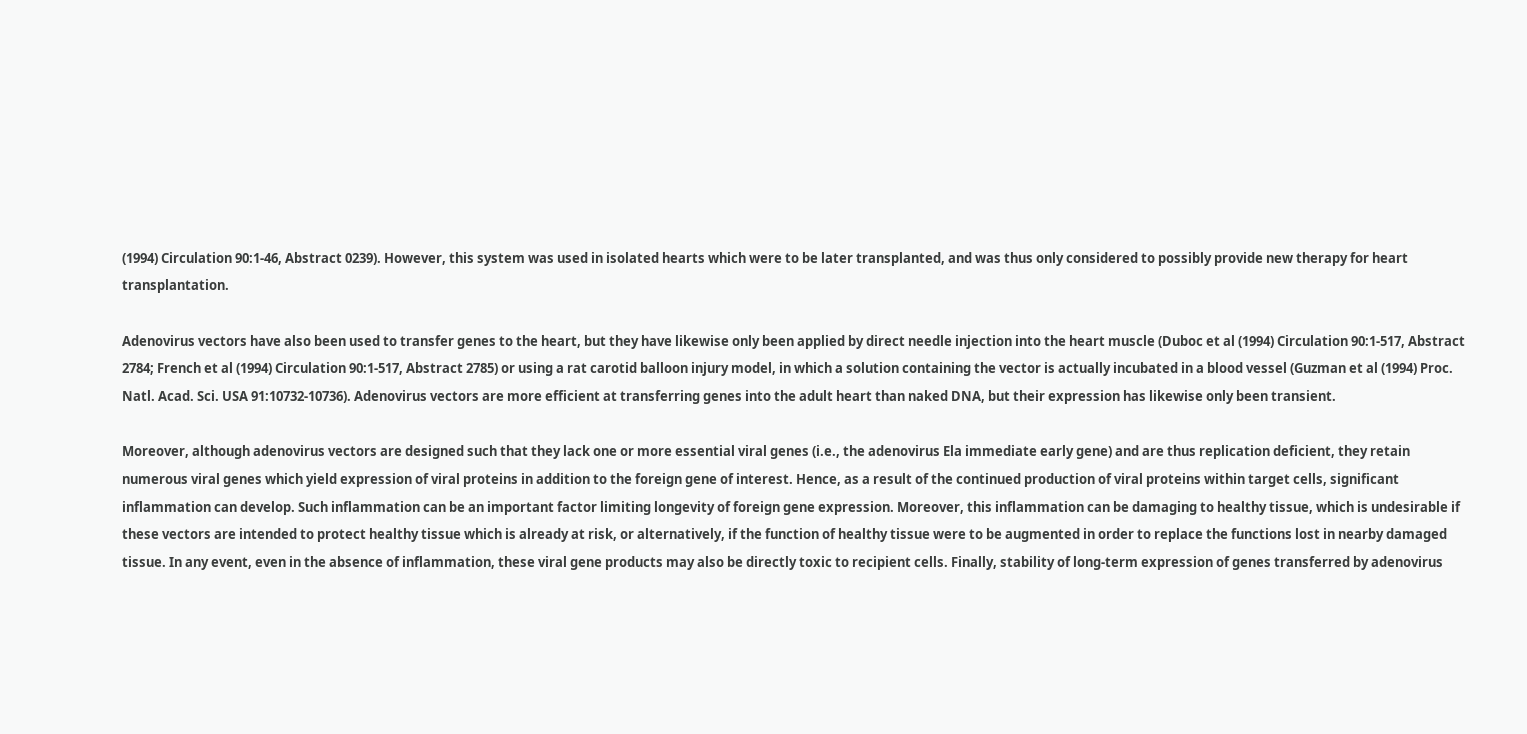(1994) Circulation 90:1-46, Abstract 0239). However, this system was used in isolated hearts which were to be later transplanted, and was thus only considered to possibly provide new therapy for heart transplantation.

Adenovirus vectors have also been used to transfer genes to the heart, but they have likewise only been applied by direct needle injection into the heart muscle (Duboc et al (1994) Circulation 90:1-517, Abstract 2784; French et al (1994) Circulation 90:1-517, Abstract 2785) or using a rat carotid balloon injury model, in which a solution containing the vector is actually incubated in a blood vessel (Guzman et al (1994) Proc. Natl. Acad. Sci. USA 91:10732-10736). Adenovirus vectors are more efficient at transferring genes into the adult heart than naked DNA, but their expression has likewise only been transient.

Moreover, although adenovirus vectors are designed such that they lack one or more essential viral genes (i.e., the adenovirus Ela immediate early gene) and are thus replication deficient, they retain numerous viral genes which yield expression of viral proteins in addition to the foreign gene of interest. Hence, as a result of the continued production of viral proteins within target cells, significant inflammation can develop. Such inflammation can be an important factor limiting longevity of foreign gene expression. Moreover, this inflammation can be damaging to healthy tissue, which is undesirable if these vectors are intended to protect healthy tissue which is already at risk, or alternatively, if the function of healthy tissue were to be augmented in order to replace the functions lost in nearby damaged tissue. In any event, even in the absence of inflammation, these viral gene products may also be directly toxic to recipient cells. Finally, stability of long-term expression of genes transferred by adenovirus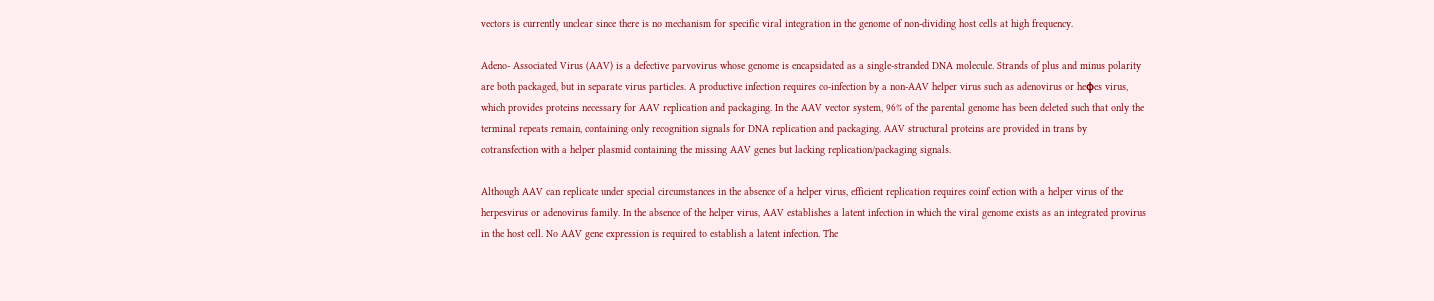vectors is currently unclear since there is no mechanism for specific viral integration in the genome of non-dividing host cells at high frequency.

Adeno- Associated Virus (AAV) is a defective parvovirus whose genome is encapsidated as a single-stranded DNA molecule. Strands of plus and minus polarity are both packaged, but in separate virus particles. A productive infection requires co-infection by a non-AAV helper virus such as adenovirus or heφes virus, which provides proteins necessary for AAV replication and packaging. In the AAV vector system, 96% of the parental genome has been deleted such that only the terminal repeats remain, containing only recognition signals for DNA replication and packaging. AAV structural proteins are provided in trans by cotransfection with a helper plasmid containing the missing AAV genes but lacking replication/packaging signals.

Although AAV can replicate under special circumstances in the absence of a helper virus, efficient replication requires coinf ection with a helper virus of the herpesvirus or adenovirus family. In the absence of the helper virus, AAV establishes a latent infection in which the viral genome exists as an integrated provirus in the host cell. No AAV gene expression is required to establish a latent infection. The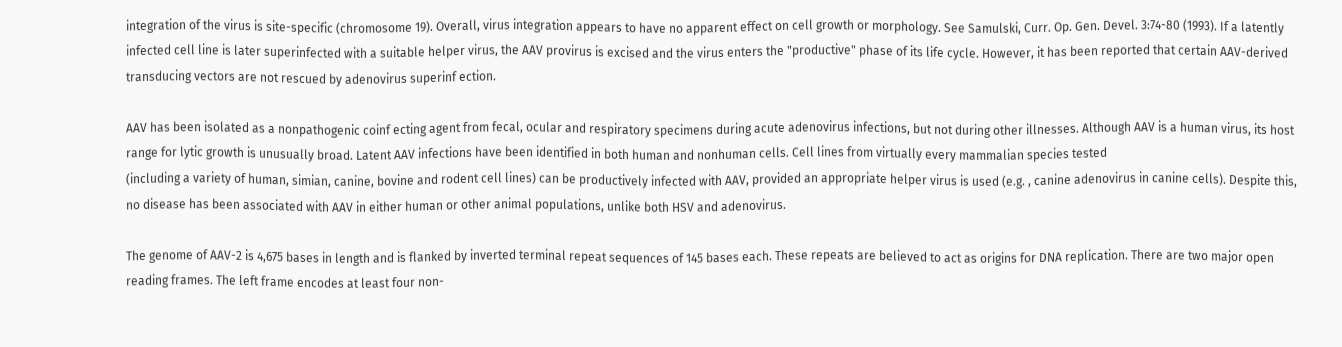integration of the virus is site-specific (chromosome 19). Overall, virus integration appears to have no apparent effect on cell growth or morphology. See Samulski, Curr. Op. Gen. Devel. 3:74-80 (1993). If a latently infected cell line is later superinfected with a suitable helper virus, the AAV provirus is excised and the virus enters the "productive" phase of its life cycle. However, it has been reported that certain AAV-derived transducing vectors are not rescued by adenovirus superinf ection.

AAV has been isolated as a nonpathogenic coinf ecting agent from fecal, ocular and respiratory specimens during acute adenovirus infections, but not during other illnesses. Although AAV is a human virus, its host range for lytic growth is unusually broad. Latent AAV infections have been identified in both human and nonhuman cells. Cell lines from virtually every mammalian species tested
(including a variety of human, simian, canine, bovine and rodent cell lines) can be productively infected with AAV, provided an appropriate helper virus is used (e.g. , canine adenovirus in canine cells). Despite this, no disease has been associated with AAV in either human or other animal populations, unlike both HSV and adenovirus.

The genome of AAV-2 is 4,675 bases in length and is flanked by inverted terminal repeat sequences of 145 bases each. These repeats are believed to act as origins for DNA replication. There are two major open reading frames. The left frame encodes at least four non-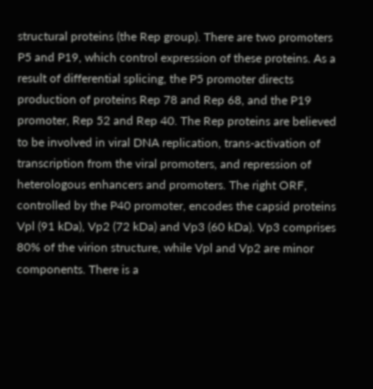structural proteins (the Rep group). There are two promoters P5 and P19, which control expression of these proteins. As a result of differential splicing, the P5 promoter directs production of proteins Rep 78 and Rep 68, and the P19 promoter, Rep 52 and Rep 40. The Rep proteins are believed to be involved in viral DNA replication, trans-activation of transcription from the viral promoters, and repression of heterologous enhancers and promoters. The right ORF, controlled by the P40 promoter, encodes the capsid proteins Vpl (91 kDa), Vp2 (72 kDa) and Vp3 (60 kDa). Vp3 comprises 80% of the virion structure, while Vpl and Vp2 are minor components. There is a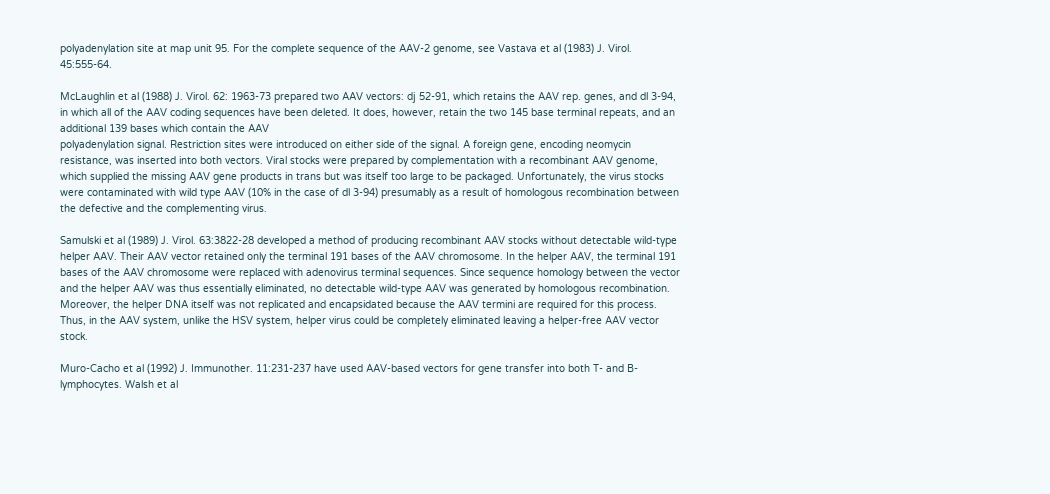polyadenylation site at map unit 95. For the complete sequence of the AAV-2 genome, see Vastava et al (1983) J. Virol. 45:555-64.

McLaughlin et al (1988) J. Virol. 62: 1963-73 prepared two AAV vectors: dj 52-91, which retains the AAV rep. genes, and dl 3-94, in which all of the AAV coding sequences have been deleted. It does, however, retain the two 145 base terminal repeats, and an additional 139 bases which contain the AAV
polyadenylation signal. Restriction sites were introduced on either side of the signal. A foreign gene, encoding neomycin resistance, was inserted into both vectors. Viral stocks were prepared by complementation with a recombinant AAV genome, which supplied the missing AAV gene products in trans but was itself too large to be packaged. Unfortunately, the virus stocks were contaminated with wild type AAV (10% in the case of dl 3-94) presumably as a result of homologous recombination between the defective and the complementing virus.

Samulski et al (1989) J. Virol. 63:3822-28 developed a method of producing recombinant AAV stocks without detectable wild-type helper AAV. Their AAV vector retained only the terminal 191 bases of the AAV chromosome. In the helper AAV, the terminal 191 bases of the AAV chromosome were replaced with adenovirus terminal sequences. Since sequence homology between the vector and the helper AAV was thus essentially eliminated, no detectable wild-type AAV was generated by homologous recombination. Moreover, the helper DNA itself was not replicated and encapsidated because the AAV termini are required for this process. Thus, in the AAV system, unlike the HSV system, helper virus could be completely eliminated leaving a helper-free AAV vector stock.

Muro-Cacho et al (1992) J. Immunother. 11:231-237 have used AAV-based vectors for gene transfer into both T- and B-lymphocytes. Walsh et al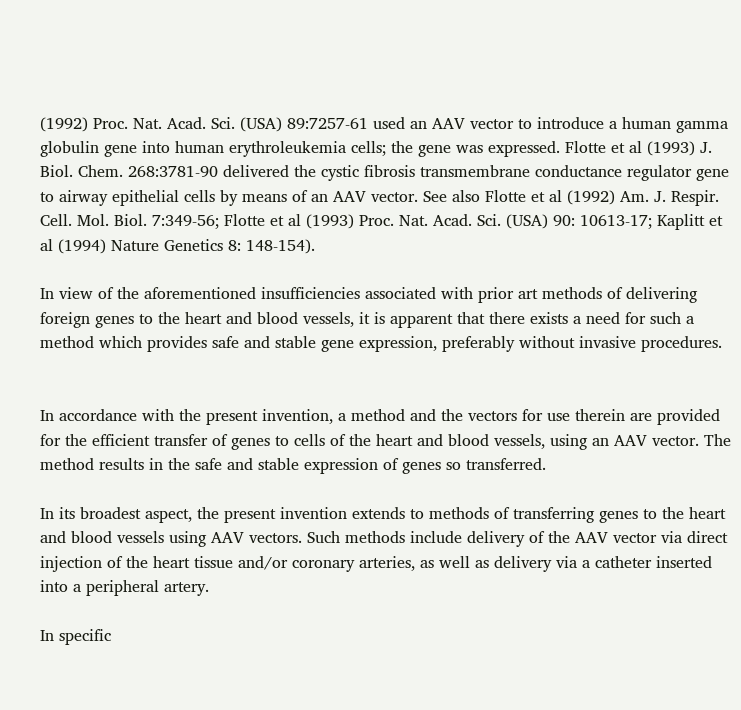(1992) Proc. Nat. Acad. Sci. (USA) 89:7257-61 used an AAV vector to introduce a human gamma globulin gene into human erythroleukemia cells; the gene was expressed. Flotte et al (1993) J. Biol. Chem. 268:3781-90 delivered the cystic fibrosis transmembrane conductance regulator gene to airway epithelial cells by means of an AAV vector. See also Flotte et al (1992) Am. J. Respir. Cell. Mol. Biol. 7:349-56; Flotte et al (1993) Proc. Nat. Acad. Sci. (USA) 90: 10613-17; Kaplitt et al (1994) Nature Genetics 8: 148-154).

In view of the aforementioned insufficiencies associated with prior art methods of delivering foreign genes to the heart and blood vessels, it is apparent that there exists a need for such a method which provides safe and stable gene expression, preferably without invasive procedures.


In accordance with the present invention, a method and the vectors for use therein are provided for the efficient transfer of genes to cells of the heart and blood vessels, using an AAV vector. The method results in the safe and stable expression of genes so transferred.

In its broadest aspect, the present invention extends to methods of transferring genes to the heart and blood vessels using AAV vectors. Such methods include delivery of the AAV vector via direct injection of the heart tissue and/or coronary arteries, as well as delivery via a catheter inserted into a peripheral artery.

In specific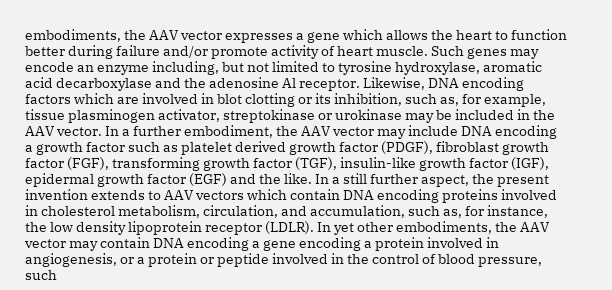embodiments, the AAV vector expresses a gene which allows the heart to function better during failure and/or promote activity of heart muscle. Such genes may encode an enzyme including, but not limited to tyrosine hydroxylase, aromatic acid decarboxylase and the adenosine Al receptor. Likewise, DNA encoding factors which are involved in blot clotting or its inhibition, such as, for example, tissue plasminogen activator, streptokinase or urokinase may be included in the AAV vector. In a further embodiment, the AAV vector may include DNA encoding a growth factor such as platelet derived growth factor (PDGF), fibroblast growth factor (FGF), transforming growth factor (TGF), insulin-like growth factor (IGF), epidermal growth factor (EGF) and the like. In a still further aspect, the present invention extends to AAV vectors which contain DNA encoding proteins involved in cholesterol metabolism, circulation, and accumulation, such as, for instance, the low density lipoprotein receptor (LDLR). In yet other embodiments, the AAV vector may contain DNA encoding a gene encoding a protein involved in angiogenesis, or a protein or peptide involved in the control of blood pressure, such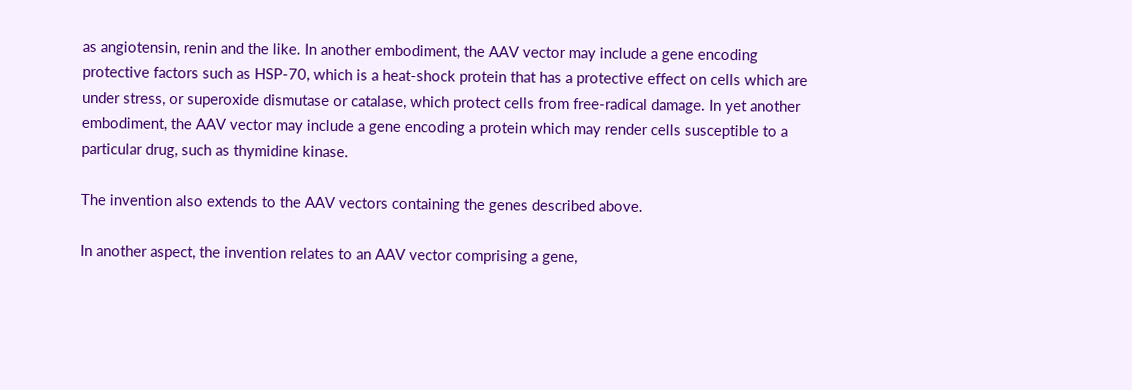as angiotensin, renin and the like. In another embodiment, the AAV vector may include a gene encoding protective factors such as HSP-70, which is a heat-shock protein that has a protective effect on cells which are under stress, or superoxide dismutase or catalase, which protect cells from free-radical damage. In yet another embodiment, the AAV vector may include a gene encoding a protein which may render cells susceptible to a particular drug, such as thymidine kinase.

The invention also extends to the AAV vectors containing the genes described above.

In another aspect, the invention relates to an AAV vector comprising a gene,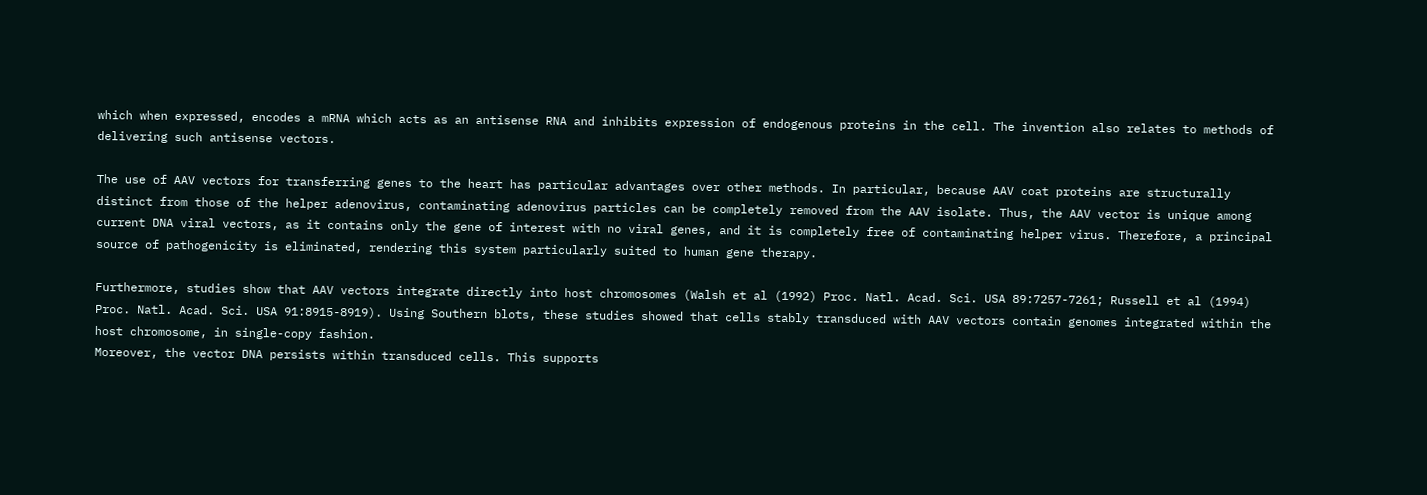which when expressed, encodes a mRNA which acts as an antisense RNA and inhibits expression of endogenous proteins in the cell. The invention also relates to methods of delivering such antisense vectors.

The use of AAV vectors for transferring genes to the heart has particular advantages over other methods. In particular, because AAV coat proteins are structurally distinct from those of the helper adenovirus, contaminating adenovirus particles can be completely removed from the AAV isolate. Thus, the AAV vector is unique among current DNA viral vectors, as it contains only the gene of interest with no viral genes, and it is completely free of contaminating helper virus. Therefore, a principal source of pathogenicity is eliminated, rendering this system particularly suited to human gene therapy.

Furthermore, studies show that AAV vectors integrate directly into host chromosomes (Walsh et al (1992) Proc. Natl. Acad. Sci. USA 89:7257-7261; Russell et al (1994) Proc. Natl. Acad. Sci. USA 91:8915-8919). Using Southern blots, these studies showed that cells stably transduced with AAV vectors contain genomes integrated within the host chromosome, in single-copy fashion.
Moreover, the vector DNA persists within transduced cells. This supports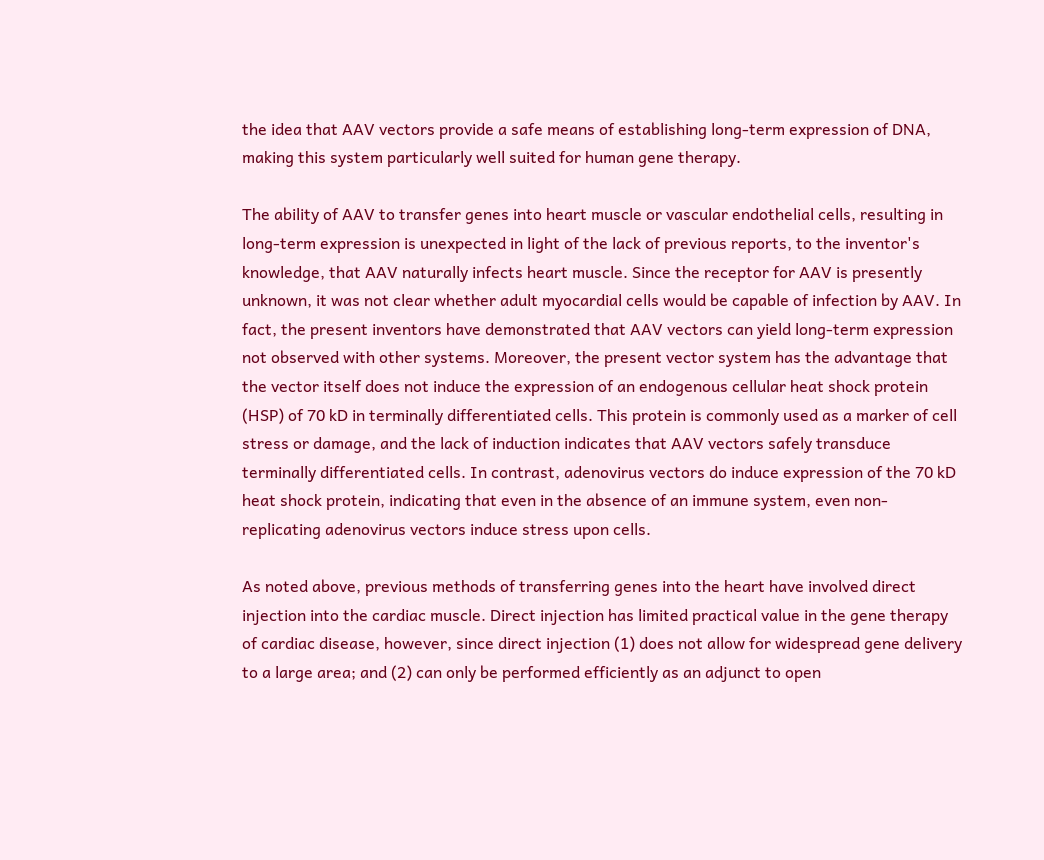the idea that AAV vectors provide a safe means of establishing long-term expression of DNA, making this system particularly well suited for human gene therapy.

The ability of AAV to transfer genes into heart muscle or vascular endothelial cells, resulting in long-term expression is unexpected in light of the lack of previous reports, to the inventor's knowledge, that AAV naturally infects heart muscle. Since the receptor for AAV is presently unknown, it was not clear whether adult myocardial cells would be capable of infection by AAV. In fact, the present inventors have demonstrated that AAV vectors can yield long-term expression not observed with other systems. Moreover, the present vector system has the advantage that the vector itself does not induce the expression of an endogenous cellular heat shock protein (HSP) of 70 kD in terminally differentiated cells. This protein is commonly used as a marker of cell stress or damage, and the lack of induction indicates that AAV vectors safely transduce terminally differentiated cells. In contrast, adenovirus vectors do induce expression of the 70 kD heat shock protein, indicating that even in the absence of an immune system, even non-replicating adenovirus vectors induce stress upon cells.

As noted above, previous methods of transferring genes into the heart have involved direct injection into the cardiac muscle. Direct injection has limited practical value in the gene therapy of cardiac disease, however, since direct injection (1) does not allow for widespread gene delivery to a large area; and (2) can only be performed efficiently as an adjunct to open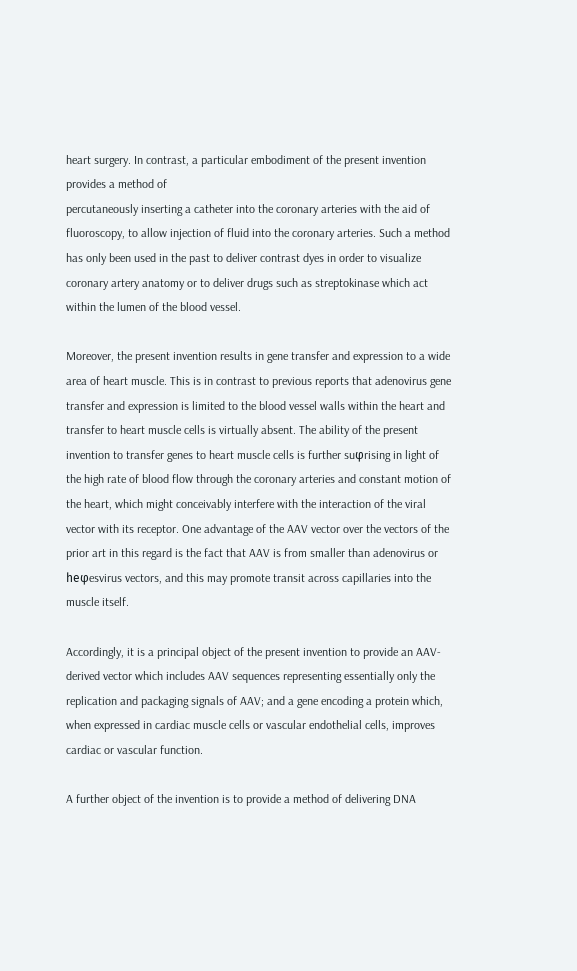heart surgery. In contrast, a particular embodiment of the present invention provides a method of
percutaneously inserting a catheter into the coronary arteries with the aid of fluoroscopy, to allow injection of fluid into the coronary arteries. Such a method has only been used in the past to deliver contrast dyes in order to visualize coronary artery anatomy or to deliver drugs such as streptokinase which act within the lumen of the blood vessel.

Moreover, the present invention results in gene transfer and expression to a wide area of heart muscle. This is in contrast to previous reports that adenovirus gene transfer and expression is limited to the blood vessel walls within the heart and transfer to heart muscle cells is virtually absent. The ability of the present invention to transfer genes to heart muscle cells is further suφrising in light of the high rate of blood flow through the coronary arteries and constant motion of the heart, which might conceivably interfere with the interaction of the viral vector with its receptor. One advantage of the AAV vector over the vectors of the prior art in this regard is the fact that AAV is from smaller than adenovirus or heφesvirus vectors, and this may promote transit across capillaries into the muscle itself.

Accordingly, it is a principal object of the present invention to provide an AAV-derived vector which includes AAV sequences representing essentially only the replication and packaging signals of AAV; and a gene encoding a protein which, when expressed in cardiac muscle cells or vascular endothelial cells, improves cardiac or vascular function.

A further object of the invention is to provide a method of delivering DNA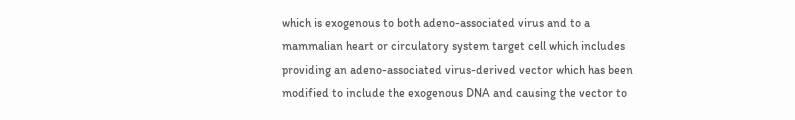which is exogenous to both adeno-associated virus and to a mammalian heart or circulatory system target cell which includes providing an adeno-associated virus-derived vector which has been modified to include the exogenous DNA and causing the vector to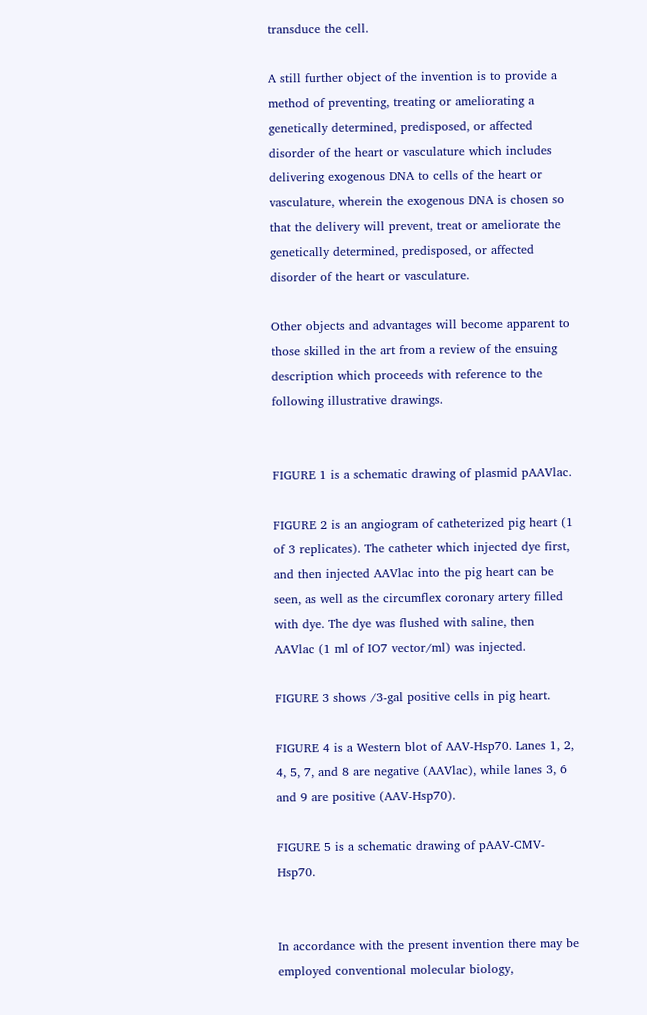transduce the cell.

A still further object of the invention is to provide a method of preventing, treating or ameliorating a genetically determined, predisposed, or affected disorder of the heart or vasculature which includes delivering exogenous DNA to cells of the heart or vasculature, wherein the exogenous DNA is chosen so that the delivery will prevent, treat or ameliorate the genetically determined, predisposed, or affected disorder of the heart or vasculature.

Other objects and advantages will become apparent to those skilled in the art from a review of the ensuing description which proceeds with reference to the following illustrative drawings.


FIGURE 1 is a schematic drawing of plasmid pAAVlac.

FIGURE 2 is an angiogram of catheterized pig heart (1 of 3 replicates). The catheter which injected dye first, and then injected AAVlac into the pig heart can be seen, as well as the circumflex coronary artery filled with dye. The dye was flushed with saline, then AAVlac (1 ml of IO7 vector/ml) was injected.

FIGURE 3 shows /3-gal positive cells in pig heart.

FIGURE 4 is a Western blot of AAV-Hsp70. Lanes 1, 2, 4, 5, 7, and 8 are negative (AAVlac), while lanes 3, 6 and 9 are positive (AAV-Hsp70).

FIGURE 5 is a schematic drawing of pAAV-CMV-Hsp70.


In accordance with the present invention there may be employed conventional molecular biology,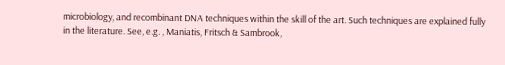microbiology, and recombinant DNA techniques within the skill of the art. Such techniques are explained fully in the literature. See, e.g. , Maniatis, Fritsch & Sambrook,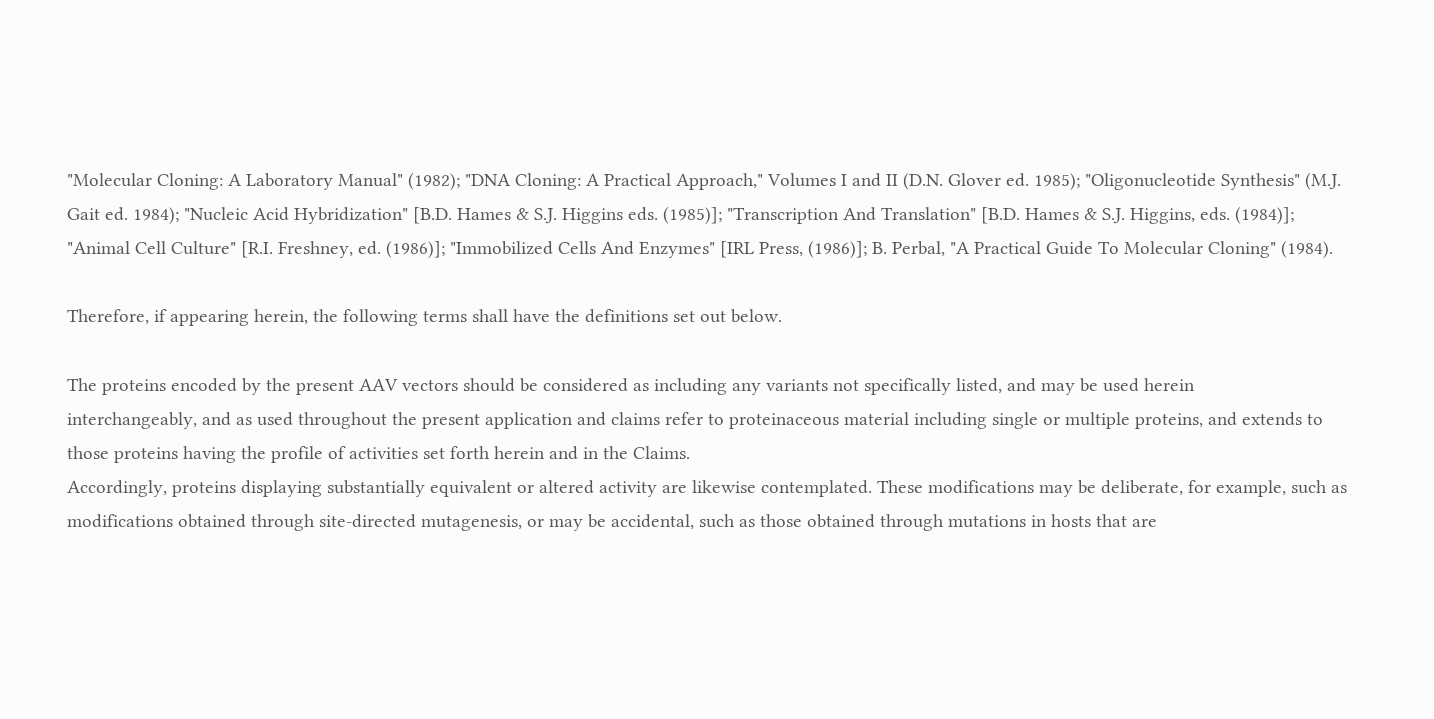"Molecular Cloning: A Laboratory Manual" (1982); "DNA Cloning: A Practical Approach," Volumes I and II (D.N. Glover ed. 1985); "Oligonucleotide Synthesis" (M.J. Gait ed. 1984); "Nucleic Acid Hybridization" [B.D. Hames & S.J. Higgins eds. (1985)]; "Transcription And Translation" [B.D. Hames & S.J. Higgins, eds. (1984)]; "Animal Cell Culture" [R.I. Freshney, ed. (1986)]; "Immobilized Cells And Enzymes" [IRL Press, (1986)]; B. Perbal, "A Practical Guide To Molecular Cloning" (1984).

Therefore, if appearing herein, the following terms shall have the definitions set out below.

The proteins encoded by the present AAV vectors should be considered as including any variants not specifically listed, and may be used herein
interchangeably, and as used throughout the present application and claims refer to proteinaceous material including single or multiple proteins, and extends to those proteins having the profile of activities set forth herein and in the Claims.
Accordingly, proteins displaying substantially equivalent or altered activity are likewise contemplated. These modifications may be deliberate, for example, such as modifications obtained through site-directed mutagenesis, or may be accidental, such as those obtained through mutations in hosts that are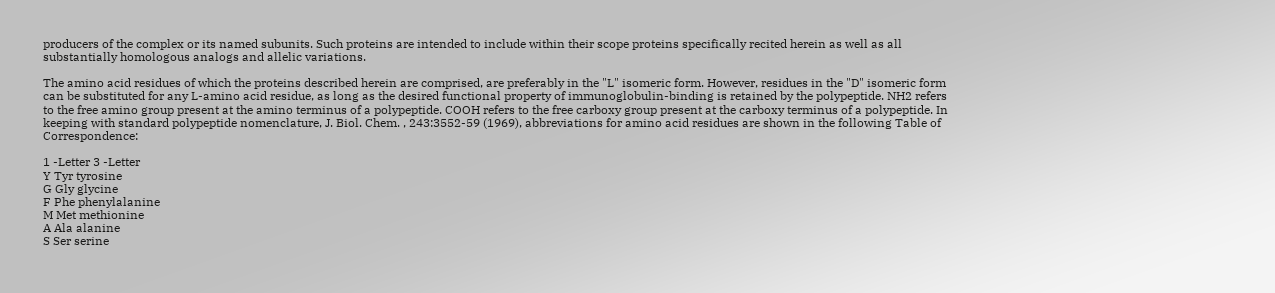producers of the complex or its named subunits. Such proteins are intended to include within their scope proteins specifically recited herein as well as all substantially homologous analogs and allelic variations.

The amino acid residues of which the proteins described herein are comprised, are preferably in the "L" isomeric form. However, residues in the "D" isomeric form can be substituted for any L-amino acid residue, as long as the desired functional property of immunoglobulin-binding is retained by the polypeptide. NH2 refers to the free amino group present at the amino terminus of a polypeptide. COOH refers to the free carboxy group present at the carboxy terminus of a polypeptide. In keeping with standard polypeptide nomenclature, J. Biol. Chem. , 243:3552-59 (1969), abbreviations for amino acid residues are shown in the following Table of Correspondence:

1 -Letter 3 -Letter
Y Tyr tyrosine
G Gly glycine
F Phe phenylalanine
M Met methionine
A Ala alanine
S Ser serine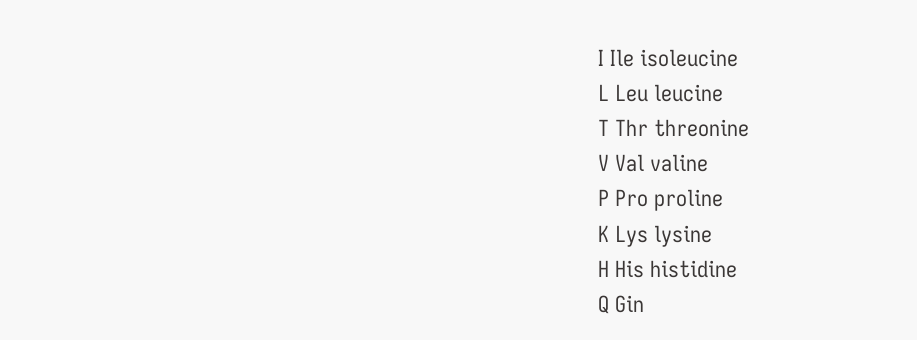I Ile isoleucine
L Leu leucine
T Thr threonine
V Val valine
P Pro proline
K Lys lysine
H His histidine
Q Gin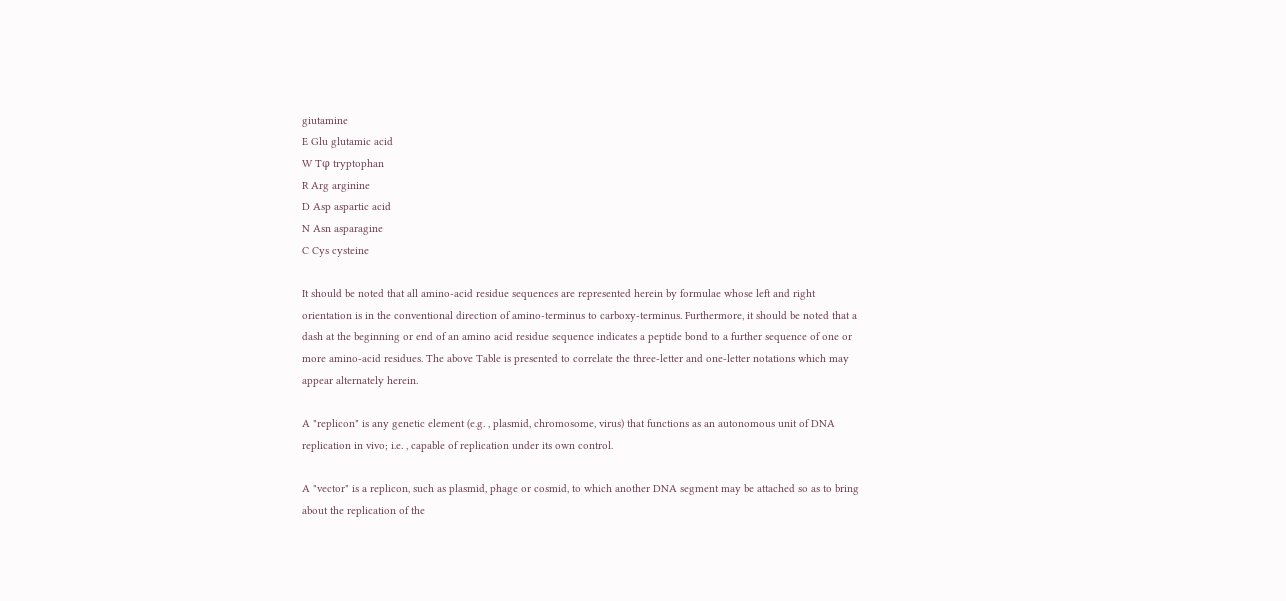giutamine
E Glu glutamic acid
W Tφ tryptophan
R Arg arginine
D Asp aspartic acid
N Asn asparagine
C Cys cysteine

It should be noted that all amino-acid residue sequences are represented herein by formulae whose left and right orientation is in the conventional direction of amino-terminus to carboxy-terminus. Furthermore, it should be noted that a dash at the beginning or end of an amino acid residue sequence indicates a peptide bond to a further sequence of one or more amino-acid residues. The above Table is presented to correlate the three-letter and one-letter notations which may appear alternately herein.

A "replicon" is any genetic element (e.g. , plasmid, chromosome, virus) that functions as an autonomous unit of DNA replication in vivo; i.e. , capable of replication under its own control.

A "vector" is a replicon, such as plasmid, phage or cosmid, to which another DNA segment may be attached so as to bring about the replication of the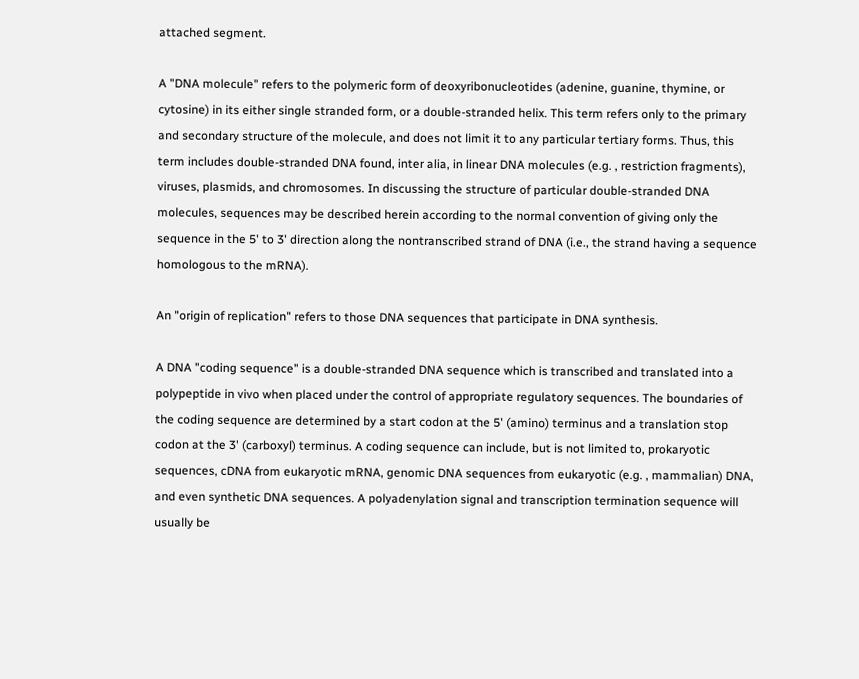attached segment.

A "DNA molecule" refers to the polymeric form of deoxyribonucleotides (adenine, guanine, thymine, or cytosine) in its either single stranded form, or a double-stranded helix. This term refers only to the primary and secondary structure of the molecule, and does not limit it to any particular tertiary forms. Thus, this term includes double-stranded DNA found, inter alia, in linear DNA molecules (e.g. , restriction fragments), viruses, plasmids, and chromosomes. In discussing the structure of particular double-stranded DNA molecules, sequences may be described herein according to the normal convention of giving only the sequence in the 5' to 3' direction along the nontranscribed strand of DNA (i.e., the strand having a sequence homologous to the mRNA).

An "origin of replication" refers to those DNA sequences that participate in DNA synthesis.

A DNA "coding sequence" is a double-stranded DNA sequence which is transcribed and translated into a polypeptide in vivo when placed under the control of appropriate regulatory sequences. The boundaries of the coding sequence are determined by a start codon at the 5' (amino) terminus and a translation stop codon at the 3' (carboxyl) terminus. A coding sequence can include, but is not limited to, prokaryotic sequences, cDNA from eukaryotic mRNA, genomic DNA sequences from eukaryotic (e.g. , mammalian) DNA, and even synthetic DNA sequences. A polyadenylation signal and transcription termination sequence will usually be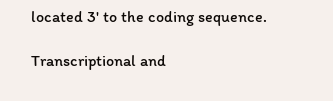located 3' to the coding sequence.

Transcriptional and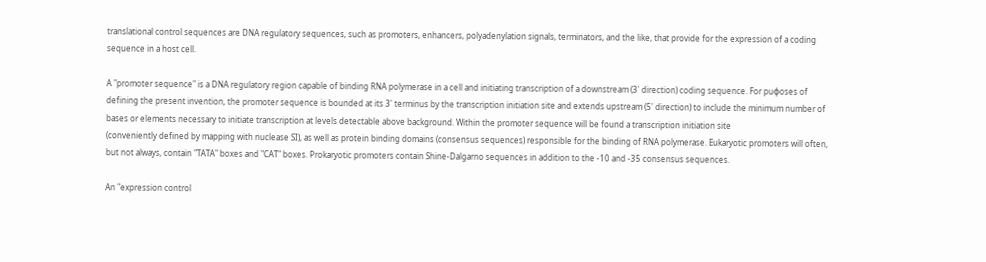translational control sequences are DNA regulatory sequences, such as promoters, enhancers, polyadenylation signals, terminators, and the like, that provide for the expression of a coding sequence in a host cell.

A "promoter sequence" is a DNA regulatory region capable of binding RNA polymerase in a cell and initiating transcription of a downstream (3' direction) coding sequence. For puφoses of defining the present invention, the promoter sequence is bounded at its 3' terminus by the transcription initiation site and extends upstream (5' direction) to include the minimum number of bases or elements necessary to initiate transcription at levels detectable above background. Within the promoter sequence will be found a transcription initiation site
(conveniently defined by mapping with nuclease SI), as well as protein binding domains (consensus sequences) responsible for the binding of RNA polymerase. Eukaryotic promoters will often, but not always, contain "TATA" boxes and "CAT" boxes. Prokaryotic promoters contain Shine-Dalgarno sequences in addition to the -10 and -35 consensus sequences.

An "expression control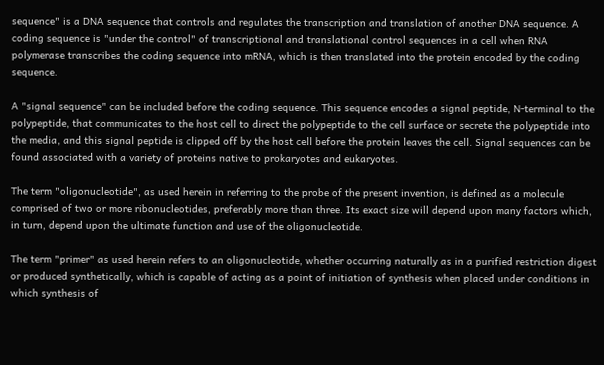sequence" is a DNA sequence that controls and regulates the transcription and translation of another DNA sequence. A coding sequence is "under the control" of transcriptional and translational control sequences in a cell when RNA polymerase transcribes the coding sequence into mRNA, which is then translated into the protein encoded by the coding sequence.

A "signal sequence" can be included before the coding sequence. This sequence encodes a signal peptide, N-terminal to the polypeptide, that communicates to the host cell to direct the polypeptide to the cell surface or secrete the polypeptide into the media, and this signal peptide is clipped off by the host cell before the protein leaves the cell. Signal sequences can be found associated with a variety of proteins native to prokaryotes and eukaryotes.

The term "oligonucleotide", as used herein in referring to the probe of the present invention, is defined as a molecule comprised of two or more ribonucleotides, preferably more than three. Its exact size will depend upon many factors which, in turn, depend upon the ultimate function and use of the oligonucleotide.

The term "primer" as used herein refers to an oligonucleotide, whether occurring naturally as in a purified restriction digest or produced synthetically, which is capable of acting as a point of initiation of synthesis when placed under conditions in which synthesis of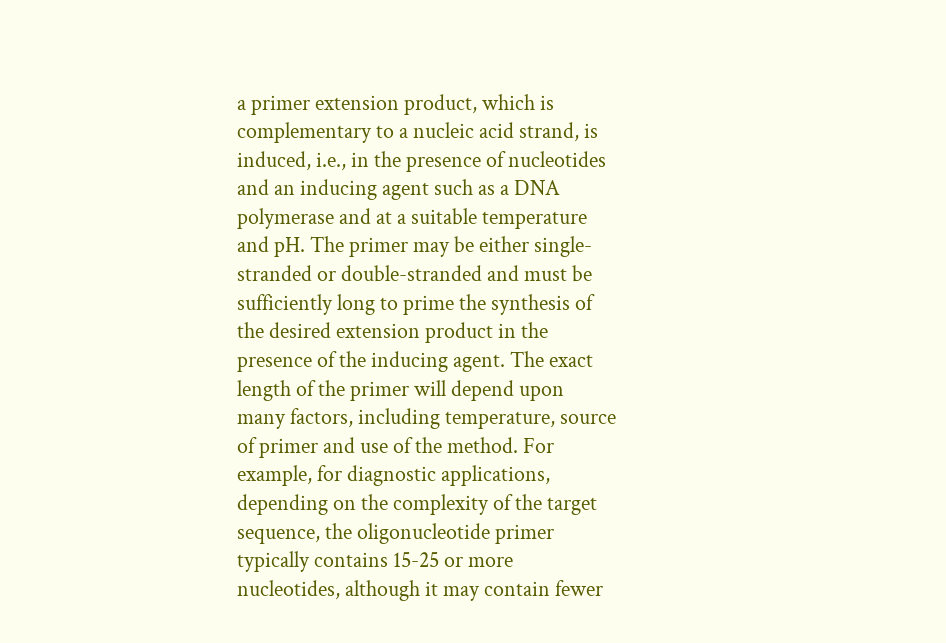a primer extension product, which is complementary to a nucleic acid strand, is induced, i.e., in the presence of nucleotides and an inducing agent such as a DNA polymerase and at a suitable temperature and pH. The primer may be either single-stranded or double-stranded and must be sufficiently long to prime the synthesis of the desired extension product in the presence of the inducing agent. The exact length of the primer will depend upon many factors, including temperature, source of primer and use of the method. For example, for diagnostic applications, depending on the complexity of the target sequence, the oligonucleotide primer typically contains 15-25 or more nucleotides, although it may contain fewer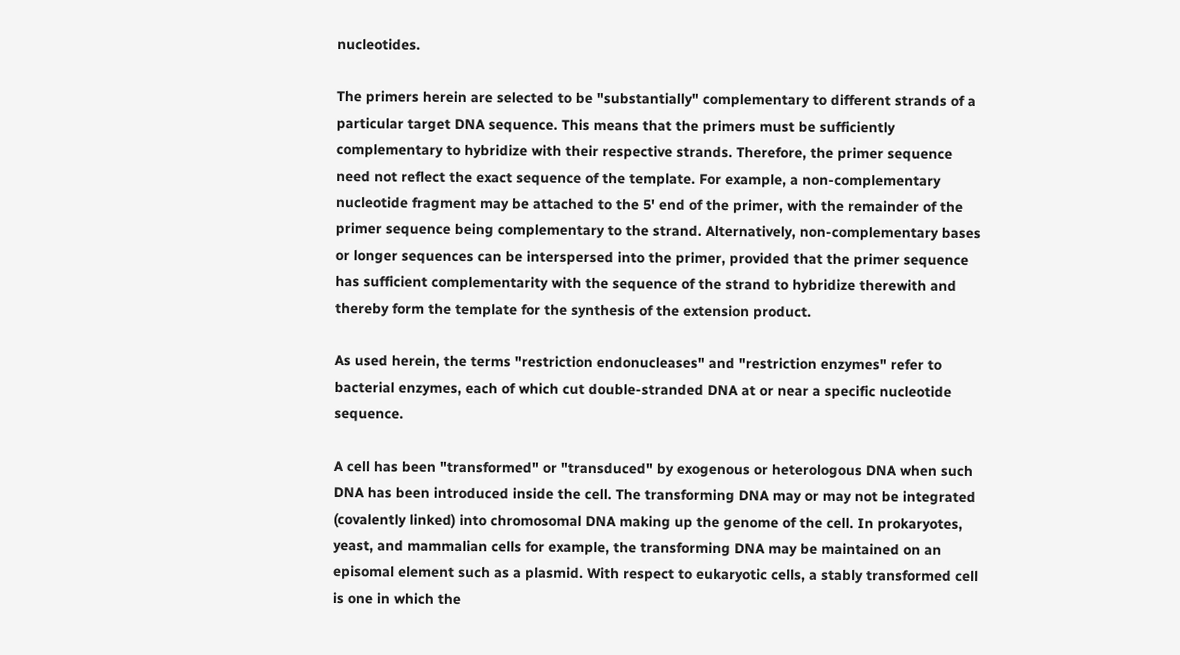nucleotides.

The primers herein are selected to be "substantially" complementary to different strands of a particular target DNA sequence. This means that the primers must be sufficiently complementary to hybridize with their respective strands. Therefore, the primer sequence need not reflect the exact sequence of the template. For example, a non-complementary nucleotide fragment may be attached to the 5' end of the primer, with the remainder of the primer sequence being complementary to the strand. Alternatively, non-complementary bases or longer sequences can be interspersed into the primer, provided that the primer sequence has sufficient complementarity with the sequence of the strand to hybridize therewith and thereby form the template for the synthesis of the extension product.

As used herein, the terms "restriction endonucleases" and "restriction enzymes" refer to bacterial enzymes, each of which cut double-stranded DNA at or near a specific nucleotide sequence.

A cell has been "transformed" or "transduced" by exogenous or heterologous DNA when such DNA has been introduced inside the cell. The transforming DNA may or may not be integrated (covalently linked) into chromosomal DNA making up the genome of the cell. In prokaryotes, yeast, and mammalian cells for example, the transforming DNA may be maintained on an episomal element such as a plasmid. With respect to eukaryotic cells, a stably transformed cell is one in which the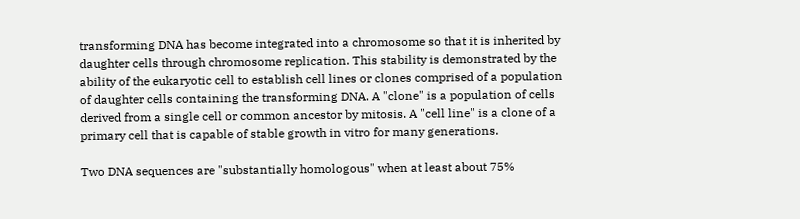transforming DNA has become integrated into a chromosome so that it is inherited by daughter cells through chromosome replication. This stability is demonstrated by the ability of the eukaryotic cell to establish cell lines or clones comprised of a population of daughter cells containing the transforming DNA. A "clone" is a population of cells derived from a single cell or common ancestor by mitosis. A "cell line" is a clone of a primary cell that is capable of stable growth in vitro for many generations.

Two DNA sequences are "substantially homologous" when at least about 75%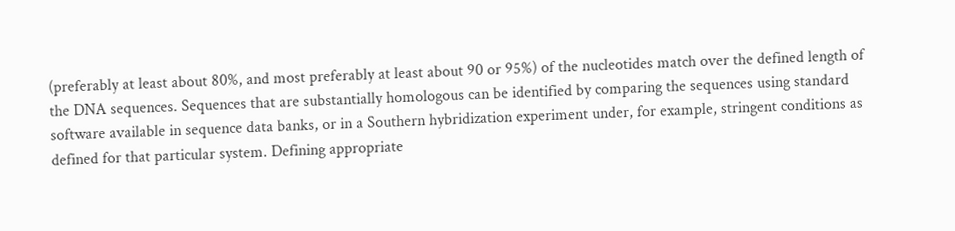(preferably at least about 80%, and most preferably at least about 90 or 95%) of the nucleotides match over the defined length of the DNA sequences. Sequences that are substantially homologous can be identified by comparing the sequences using standard software available in sequence data banks, or in a Southern hybridization experiment under, for example, stringent conditions as defined for that particular system. Defining appropriate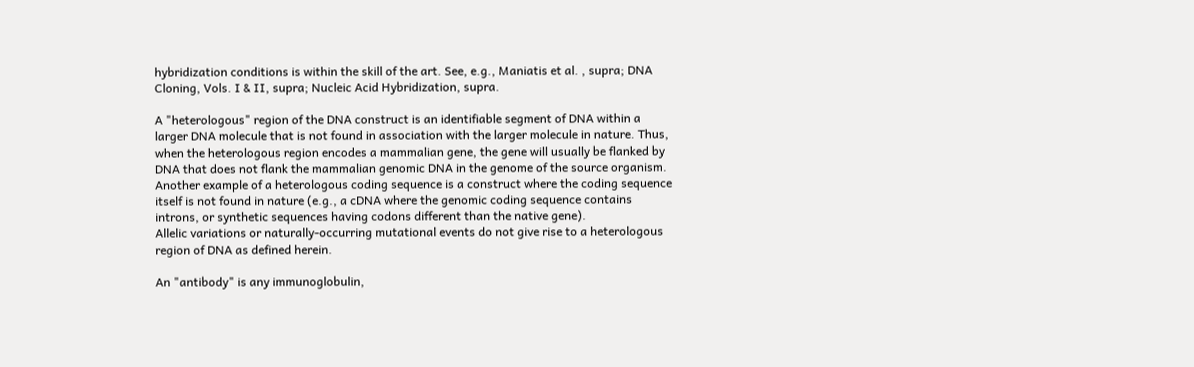hybridization conditions is within the skill of the art. See, e.g., Maniatis et al. , supra; DNA Cloning, Vols. I & II, supra; Nucleic Acid Hybridization, supra.

A "heterologous" region of the DNA construct is an identifiable segment of DNA within a larger DNA molecule that is not found in association with the larger molecule in nature. Thus, when the heterologous region encodes a mammalian gene, the gene will usually be flanked by DNA that does not flank the mammalian genomic DNA in the genome of the source organism. Another example of a heterologous coding sequence is a construct where the coding sequence itself is not found in nature (e.g., a cDNA where the genomic coding sequence contains introns, or synthetic sequences having codons different than the native gene).
Allelic variations or naturally-occurring mutational events do not give rise to a heterologous region of DNA as defined herein.

An "antibody" is any immunoglobulin,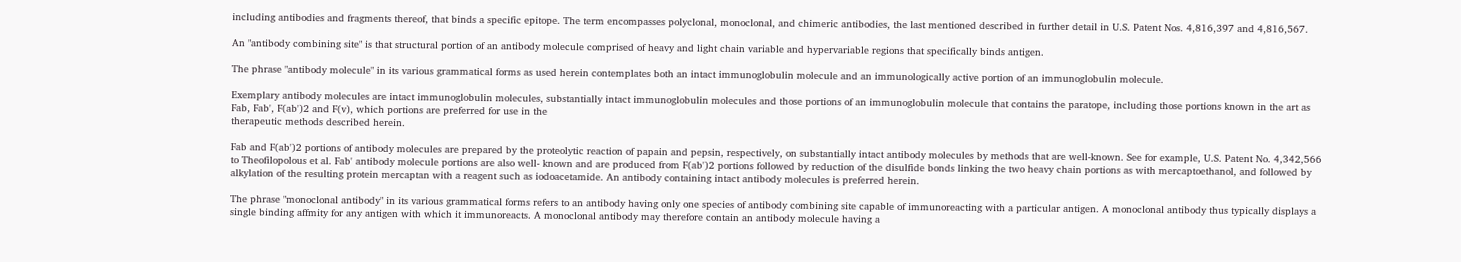including antibodies and fragments thereof, that binds a specific epitope. The term encompasses polyclonal, monoclonal, and chimeric antibodies, the last mentioned described in further detail in U.S. Patent Nos. 4,816,397 and 4,816,567.

An "antibody combining site" is that structural portion of an antibody molecule comprised of heavy and light chain variable and hypervariable regions that specifically binds antigen.

The phrase "antibody molecule" in its various grammatical forms as used herein contemplates both an intact immunoglobulin molecule and an immunologically active portion of an immunoglobulin molecule.

Exemplary antibody molecules are intact immunoglobulin molecules, substantially intact immunoglobulin molecules and those portions of an immunoglobulin molecule that contains the paratope, including those portions known in the art as Fab, Fab', F(ab')2 and F(v), which portions are preferred for use in the
therapeutic methods described herein.

Fab and F(ab')2 portions of antibody molecules are prepared by the proteolytic reaction of papain and pepsin, respectively, on substantially intact antibody molecules by methods that are well-known. See for example, U.S. Patent No. 4,342,566 to Theofilopolous et al. Fab' antibody molecule portions are also well- known and are produced from F(ab')2 portions followed by reduction of the disulfide bonds linking the two heavy chain portions as with mercaptoethanol, and followed by alkylation of the resulting protein mercaptan with a reagent such as iodoacetamide. An antibody containing intact antibody molecules is preferred herein.

The phrase "monoclonal antibody" in its various grammatical forms refers to an antibody having only one species of antibody combining site capable of immunoreacting with a particular antigen. A monoclonal antibody thus typically displays a single binding affmity for any antigen with which it immunoreacts. A monoclonal antibody may therefore contain an antibody molecule having a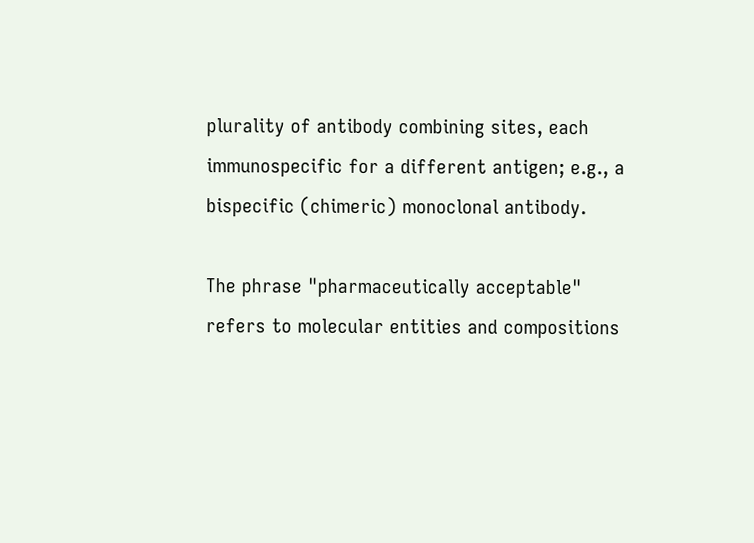plurality of antibody combining sites, each immunospecific for a different antigen; e.g., a bispecific (chimeric) monoclonal antibody.

The phrase "pharmaceutically acceptable" refers to molecular entities and compositions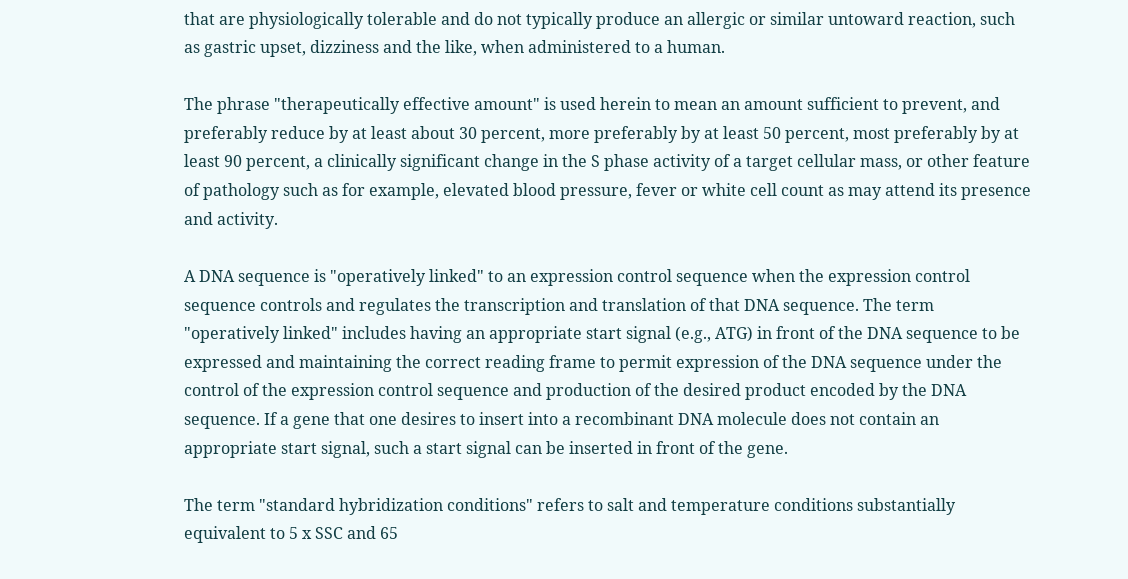that are physiologically tolerable and do not typically produce an allergic or similar untoward reaction, such as gastric upset, dizziness and the like, when administered to a human.

The phrase "therapeutically effective amount" is used herein to mean an amount sufficient to prevent, and preferably reduce by at least about 30 percent, more preferably by at least 50 percent, most preferably by at least 90 percent, a clinically significant change in the S phase activity of a target cellular mass, or other feature of pathology such as for example, elevated blood pressure, fever or white cell count as may attend its presence and activity.

A DNA sequence is "operatively linked" to an expression control sequence when the expression control sequence controls and regulates the transcription and translation of that DNA sequence. The term "operatively linked" includes having an appropriate start signal (e.g., ATG) in front of the DNA sequence to be expressed and maintaining the correct reading frame to permit expression of the DNA sequence under the control of the expression control sequence and production of the desired product encoded by the DNA sequence. If a gene that one desires to insert into a recombinant DNA molecule does not contain an appropriate start signal, such a start signal can be inserted in front of the gene.

The term "standard hybridization conditions" refers to salt and temperature conditions substantially equivalent to 5 x SSC and 65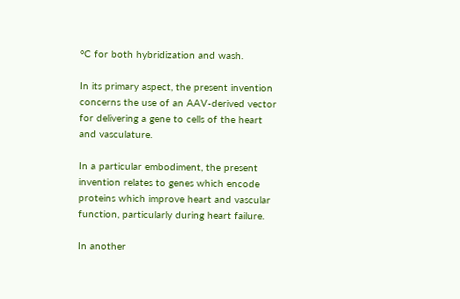°C for both hybridization and wash.

In its primary aspect, the present invention concerns the use of an AAV-derived vector for delivering a gene to cells of the heart and vasculature.

In a particular embodiment, the present invention relates to genes which encode proteins which improve heart and vascular function, particularly during heart failure.

In another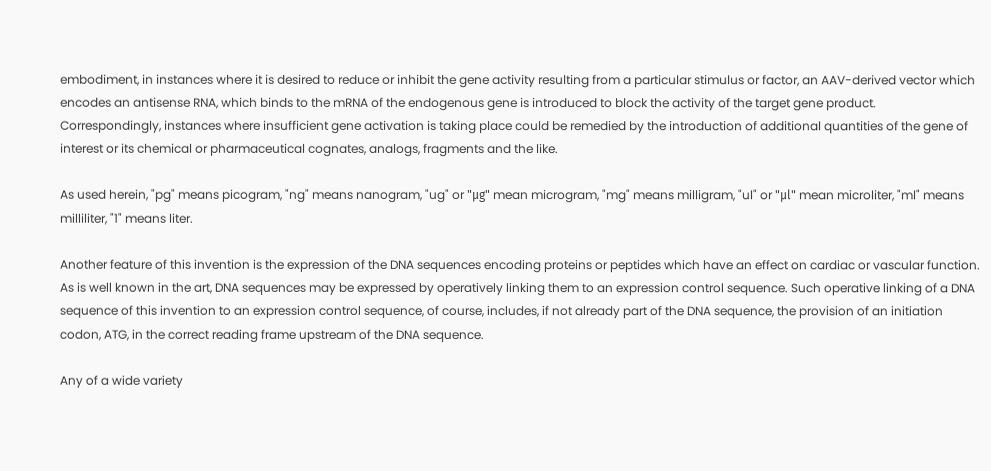embodiment, in instances where it is desired to reduce or inhibit the gene activity resulting from a particular stimulus or factor, an AAV-derived vector which encodes an antisense RNA, which binds to the mRNA of the endogenous gene is introduced to block the activity of the target gene product.
Correspondingly, instances where insufficient gene activation is taking place could be remedied by the introduction of additional quantities of the gene of interest or its chemical or pharmaceutical cognates, analogs, fragments and the like.

As used herein, "pg" means picogram, "ng" means nanogram, "ug" or "μg" mean microgram, "mg" means milligram, "ul" or "μl" mean microliter, "ml" means milliliter, "1" means liter.

Another feature of this invention is the expression of the DNA sequences encoding proteins or peptides which have an effect on cardiac or vascular function. As is well known in the art, DNA sequences may be expressed by operatively linking them to an expression control sequence. Such operative linking of a DNA sequence of this invention to an expression control sequence, of course, includes, if not already part of the DNA sequence, the provision of an initiation codon, ATG, in the correct reading frame upstream of the DNA sequence.

Any of a wide variety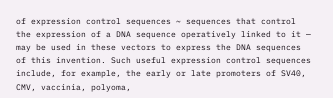of expression control sequences ~ sequences that control the expression of a DNA sequence operatively linked to it — may be used in these vectors to express the DNA sequences of this invention. Such useful expression control sequences include, for example, the early or late promoters of SV40, CMV, vaccinia, polyoma,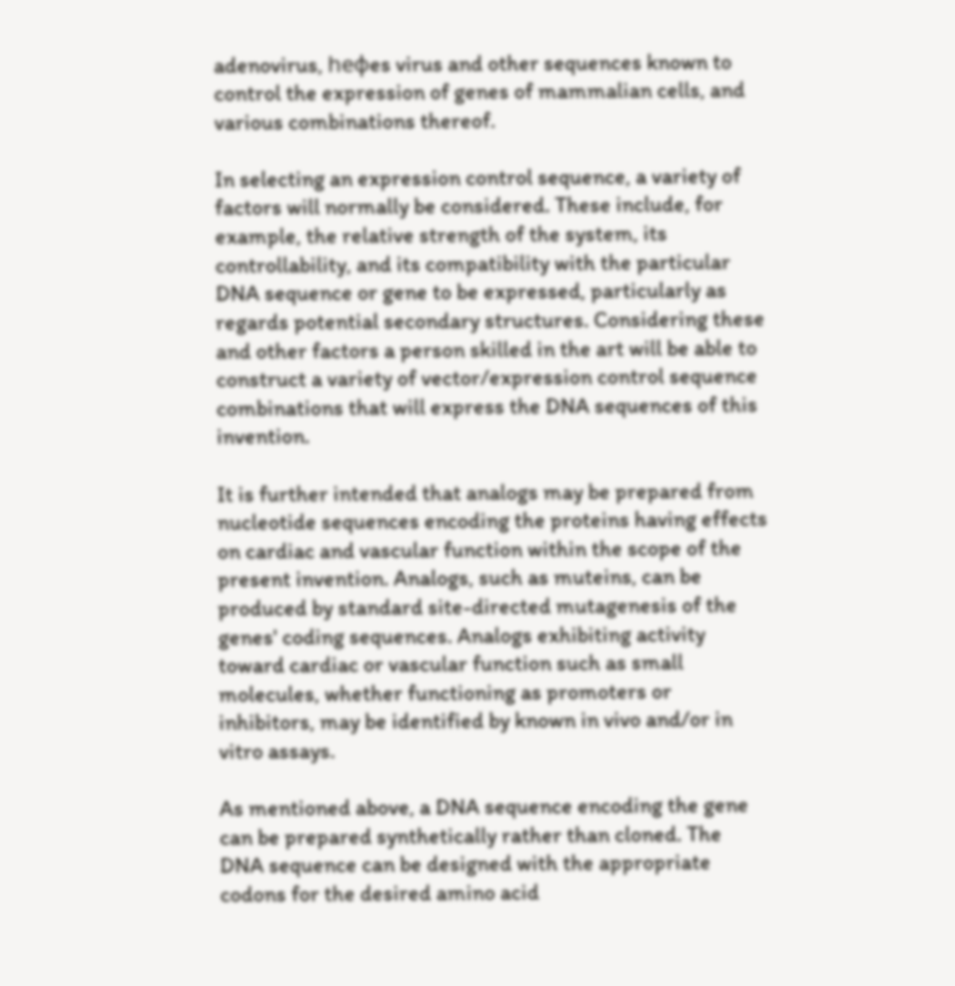adenovirus, heφes virus and other sequences known to control the expression of genes of mammalian cells, and various combinations thereof.

In selecting an expression control sequence, a variety of factors will normally be considered. These include, for example, the relative strength of the system, its controllability, and its compatibility with the particular DNA sequence or gene to be expressed, particularly as regards potential secondary structures. Considering these and other factors a person skilled in the art will be able to construct a variety of vector/expression control sequence combinations that will express the DNA sequences of this invention.

It is further intended that analogs may be prepared from nucleotide sequences encoding the proteins having effects on cardiac and vascular function within the scope of the present invention. Analogs, such as muteins, can be produced by standard site-directed mutagenesis of the genes' coding sequences. Analogs exhibiting activity toward cardiac or vascular function such as small molecules, whether functioning as promoters or inhibitors, may be identified by known in vivo and/or in vitro assays.

As mentioned above, a DNA sequence encoding the gene can be prepared synthetically rather than cloned. The DNA sequence can be designed with the appropriate codons for the desired amino acid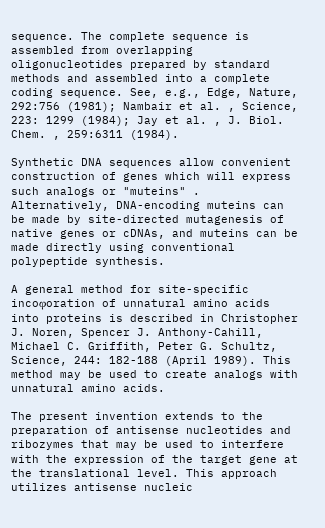sequence. The complete sequence is assembled from overlapping oligonucleotides prepared by standard methods and assembled into a complete coding sequence. See, e.g., Edge, Nature, 292:756 (1981); Nambair et al. , Science, 223: 1299 (1984); Jay et al. , J. Biol. Chem. , 259:6311 (1984).

Synthetic DNA sequences allow convenient construction of genes which will express such analogs or "muteins" . Alternatively, DNA-encoding muteins can be made by site-directed mutagenesis of native genes or cDNAs, and muteins can be made directly using conventional polypeptide synthesis.

A general method for site-specific incoφoration of unnatural amino acids into proteins is described in Christopher J. Noren, Spencer J. Anthony-Cahill, Michael C. Griffith, Peter G. Schultz, Science, 244: 182-188 (April 1989). This method may be used to create analogs with unnatural amino acids.

The present invention extends to the preparation of antisense nucleotides and ribozymes that may be used to interfere with the expression of the target gene at the translational level. This approach utilizes antisense nucleic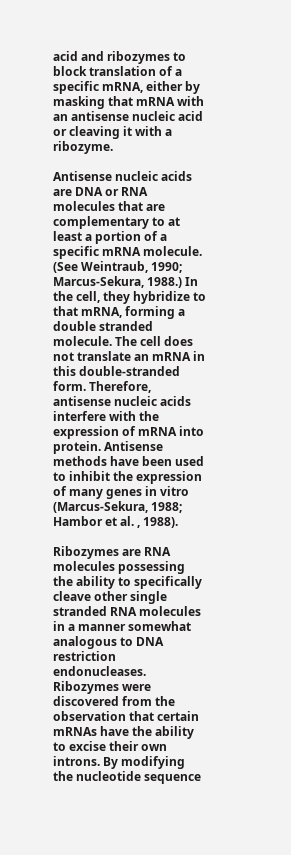acid and ribozymes to block translation of a specific mRNA, either by masking that mRNA with an antisense nucleic acid or cleaving it with a ribozyme.

Antisense nucleic acids are DNA or RNA molecules that are complementary to at least a portion of a specific mRNA molecule. (See Weintraub, 1990;
Marcus-Sekura, 1988.) In the cell, they hybridize to that mRNA, forming a double stranded molecule. The cell does not translate an mRNA in this double-stranded form. Therefore, antisense nucleic acids interfere with the expression of mRNA into protein. Antisense methods have been used to inhibit the expression of many genes in vitro (Marcus-Sekura, 1988; Hambor et al. , 1988).

Ribozymes are RNA molecules possessing the ability to specifically cleave other single stranded RNA molecules in a manner somewhat analogous to DNA restriction endonucleases. Ribozymes were discovered from the observation that certain mRNAs have the ability to excise their own introns. By modifying the nucleotide sequence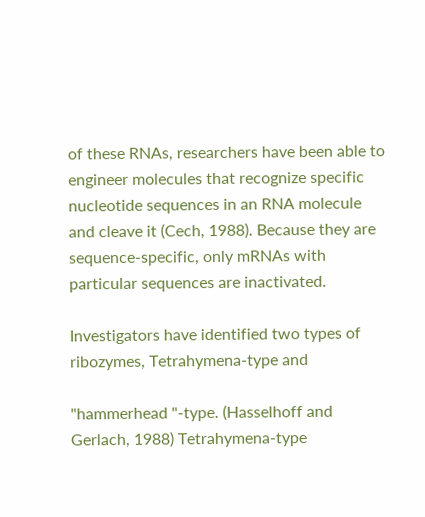of these RNAs, researchers have been able to engineer molecules that recognize specific nucleotide sequences in an RNA molecule and cleave it (Cech, 1988). Because they are sequence-specific, only mRNAs with particular sequences are inactivated.

Investigators have identified two types of ribozymes, Tetrahymena-type and

"hammerhead "-type. (Hasselhoff and Gerlach, 1988) Tetrahymena-type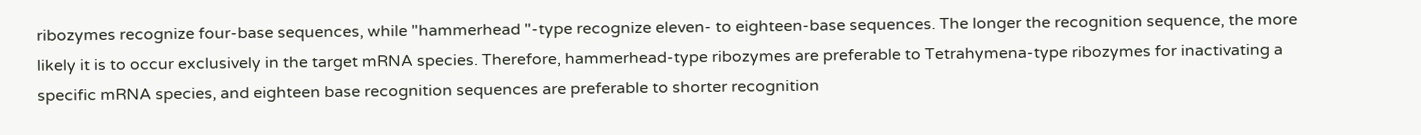ribozymes recognize four-base sequences, while "hammerhead "-type recognize eleven- to eighteen-base sequences. The longer the recognition sequence, the more likely it is to occur exclusively in the target mRNA species. Therefore, hammerhead-type ribozymes are preferable to Tetrahymena-type ribozymes for inactivating a specific mRNA species, and eighteen base recognition sequences are preferable to shorter recognition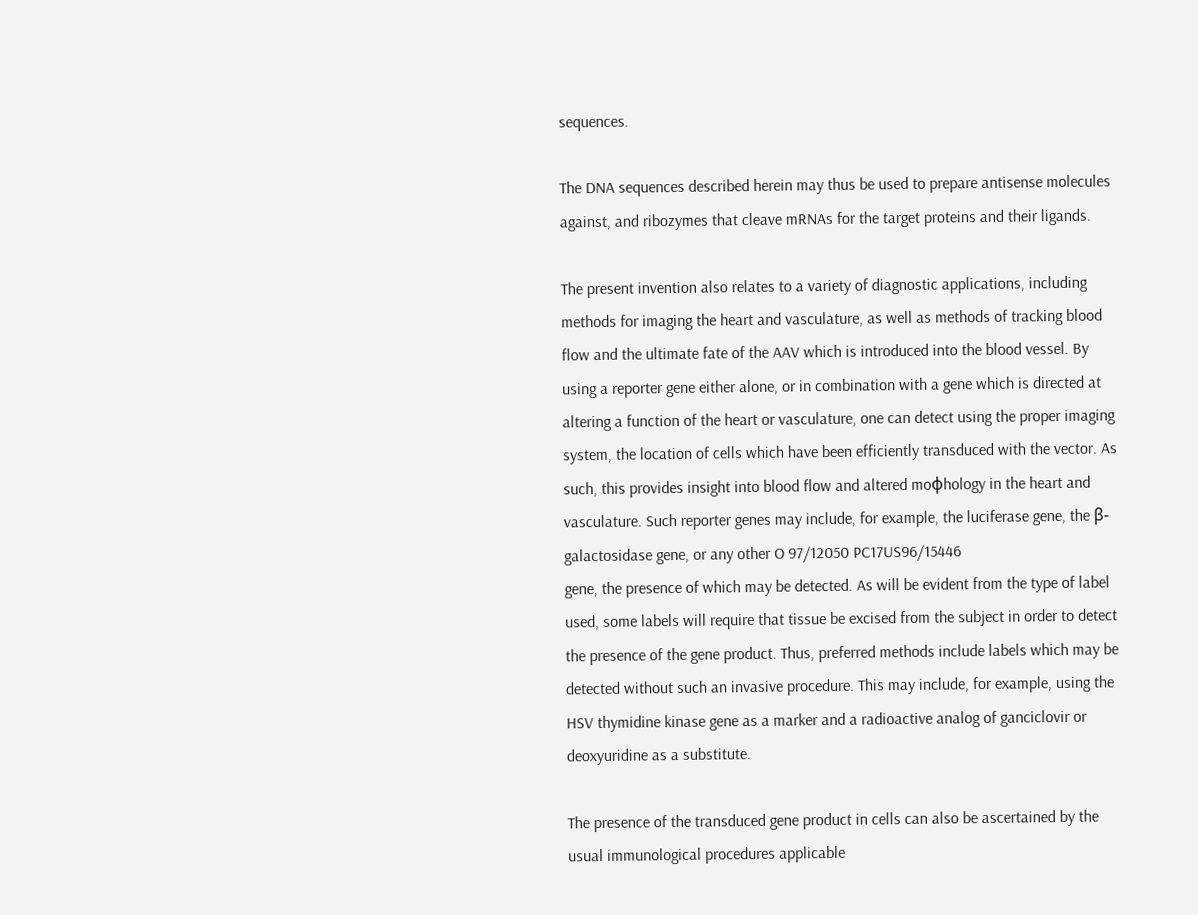sequences.

The DNA sequences described herein may thus be used to prepare antisense molecules against, and ribozymes that cleave mRNAs for the target proteins and their ligands.

The present invention also relates to a variety of diagnostic applications, including methods for imaging the heart and vasculature, as well as methods of tracking blood flow and the ultimate fate of the AAV which is introduced into the blood vessel. By using a reporter gene either alone, or in combination with a gene which is directed at altering a function of the heart or vasculature, one can detect using the proper imaging system, the location of cells which have been efficiently transduced with the vector. As such, this provides insight into blood flow and altered moφhology in the heart and vasculature. Such reporter genes may include, for example, the luciferase gene, the β-galactosidase gene, or any other O 97/12050 PC17US96/15446
gene, the presence of which may be detected. As will be evident from the type of label used, some labels will require that tissue be excised from the subject in order to detect the presence of the gene product. Thus, preferred methods include labels which may be detected without such an invasive procedure. This may include, for example, using the HSV thymidine kinase gene as a marker and a radioactive analog of ganciclovir or deoxyuridine as a substitute.

The presence of the transduced gene product in cells can also be ascertained by the usual immunological procedures applicable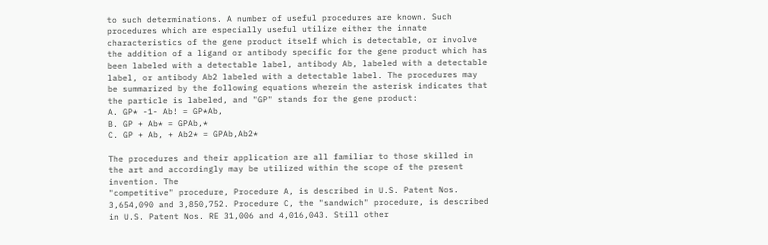to such determinations. A number of useful procedures are known. Such procedures which are especially useful utilize either the innate characteristics of the gene product itself which is detectable, or involve the addition of a ligand or antibody specific for the gene product which has been labeled with a detectable label, antibody Ab, labeled with a detectable label, or antibody Ab2 labeled with a detectable label. The procedures may be summarized by the following equations wherein the asterisk indicates that the particle is labeled, and "GP" stands for the gene product:
A. GP* -1- Ab! = GP*Ab,
B. GP + Ab* = GPAb,*
C. GP + Ab, + Ab2* = GPAb,Ab2*

The procedures and their application are all familiar to those skilled in the art and accordingly may be utilized within the scope of the present invention. The
"competitive" procedure, Procedure A, is described in U.S. Patent Nos. 3,654,090 and 3,850,752. Procedure C, the "sandwich" procedure, is described in U.S. Patent Nos. RE 31,006 and 4,016,043. Still other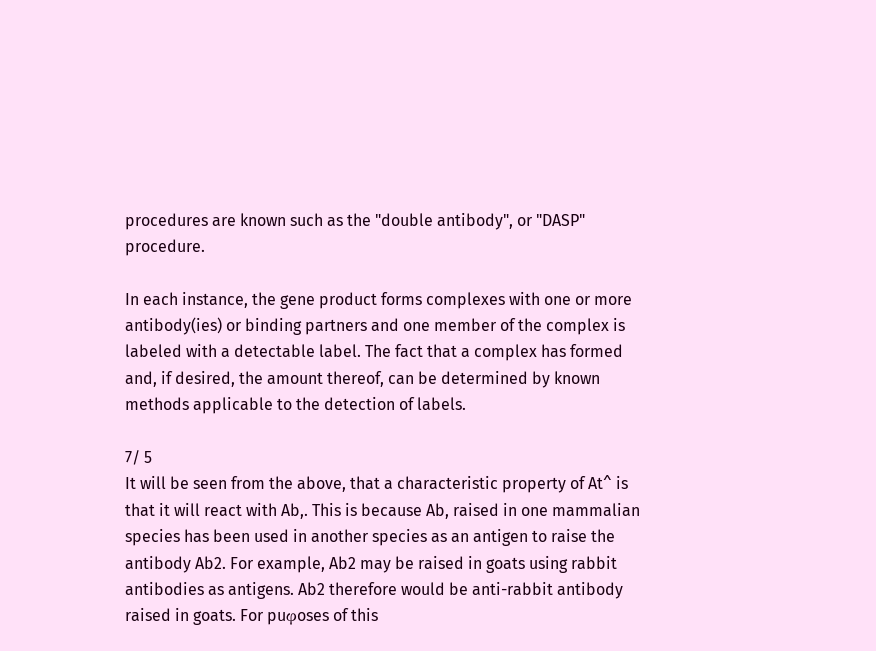procedures are known such as the "double antibody", or "DASP" procedure.

In each instance, the gene product forms complexes with one or more
antibody(ies) or binding partners and one member of the complex is labeled with a detectable label. The fact that a complex has formed and, if desired, the amount thereof, can be determined by known methods applicable to the detection of labels.

7/ 5
It will be seen from the above, that a characteristic property of At^ is that it will react with Ab,. This is because Ab, raised in one mammalian species has been used in another species as an antigen to raise the antibody Ab2. For example, Ab2 may be raised in goats using rabbit antibodies as antigens. Ab2 therefore would be anti-rabbit antibody raised in goats. For puφoses of this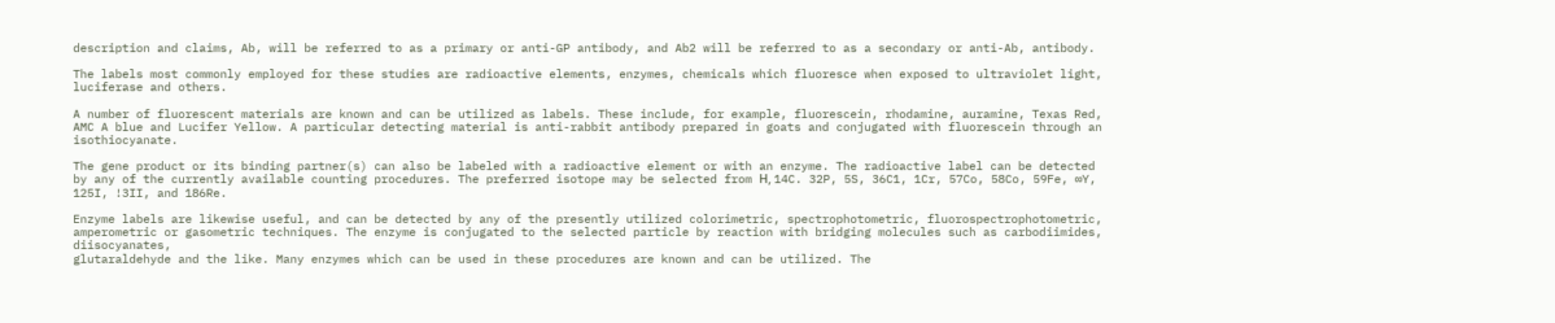description and claims, Ab, will be referred to as a primary or anti-GP antibody, and Ab2 will be referred to as a secondary or anti-Ab, antibody.

The labels most commonly employed for these studies are radioactive elements, enzymes, chemicals which fluoresce when exposed to ultraviolet light, luciferase and others.

A number of fluorescent materials are known and can be utilized as labels. These include, for example, fluorescein, rhodamine, auramine, Texas Red, AMC A blue and Lucifer Yellow. A particular detecting material is anti-rabbit antibody prepared in goats and conjugated with fluorescein through an isothiocyanate.

The gene product or its binding partner(s) can also be labeled with a radioactive element or with an enzyme. The radioactive label can be detected by any of the currently available counting procedures. The preferred isotope may be selected from Η, 14C. 32P, 5S, 36C1, 1Cr, 57Co, 58Co, 59Fe, ∞Y, 125I, !3II, and 186Re.

Enzyme labels are likewise useful, and can be detected by any of the presently utilized colorimetric, spectrophotometric, fluorospectrophotometric, amperometric or gasometric techniques. The enzyme is conjugated to the selected particle by reaction with bridging molecules such as carbodiimides, diisocyanates,
glutaraldehyde and the like. Many enzymes which can be used in these procedures are known and can be utilized. The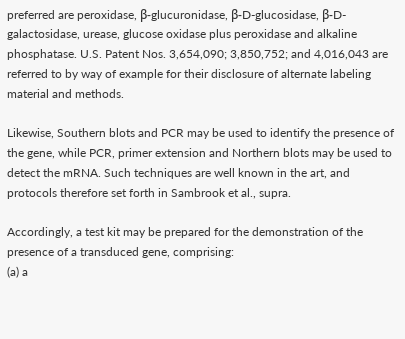preferred are peroxidase, β-glucuronidase, β-D-glucosidase, β-D-galactosidase, urease, glucose oxidase plus peroxidase and alkaline phosphatase. U.S. Patent Nos. 3,654,090; 3,850,752; and 4,016,043 are referred to by way of example for their disclosure of alternate labeling material and methods.

Likewise, Southern blots and PCR may be used to identify the presence of the gene, while PCR, primer extension and Northern blots may be used to detect the mRNA. Such techniques are well known in the art, and protocols therefore set forth in Sambrook et al., supra.

Accordingly, a test kit may be prepared for the demonstration of the presence of a transduced gene, comprising:
(a) a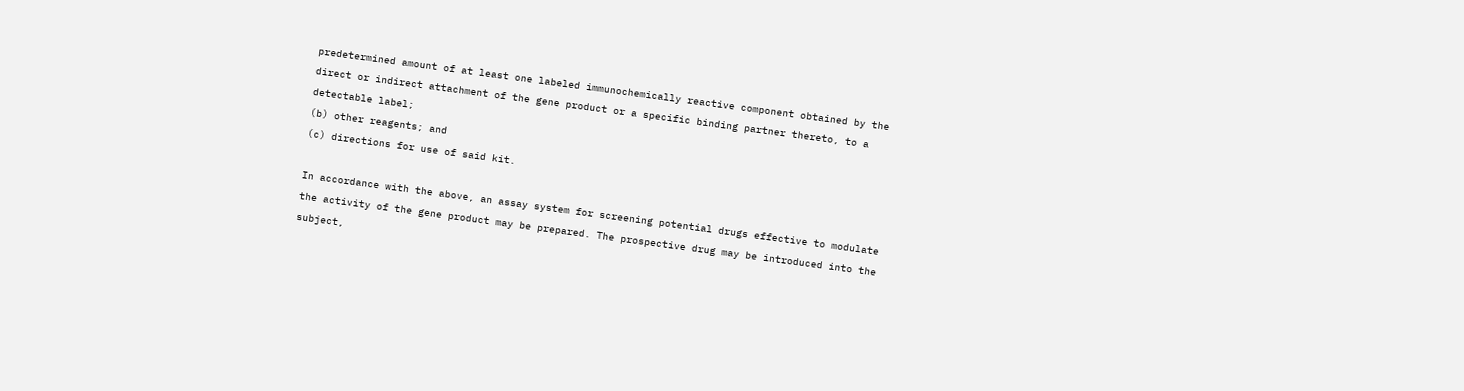predetermined amount of at least one labeled immunochemically reactive component obtained by the direct or indirect attachment of the gene product or a specific binding partner thereto, to a detectable label;
(b) other reagents; and
(c) directions for use of said kit.

In accordance with the above, an assay system for screening potential drugs effective to modulate the activity of the gene product may be prepared. The prospective drug may be introduced into the subject,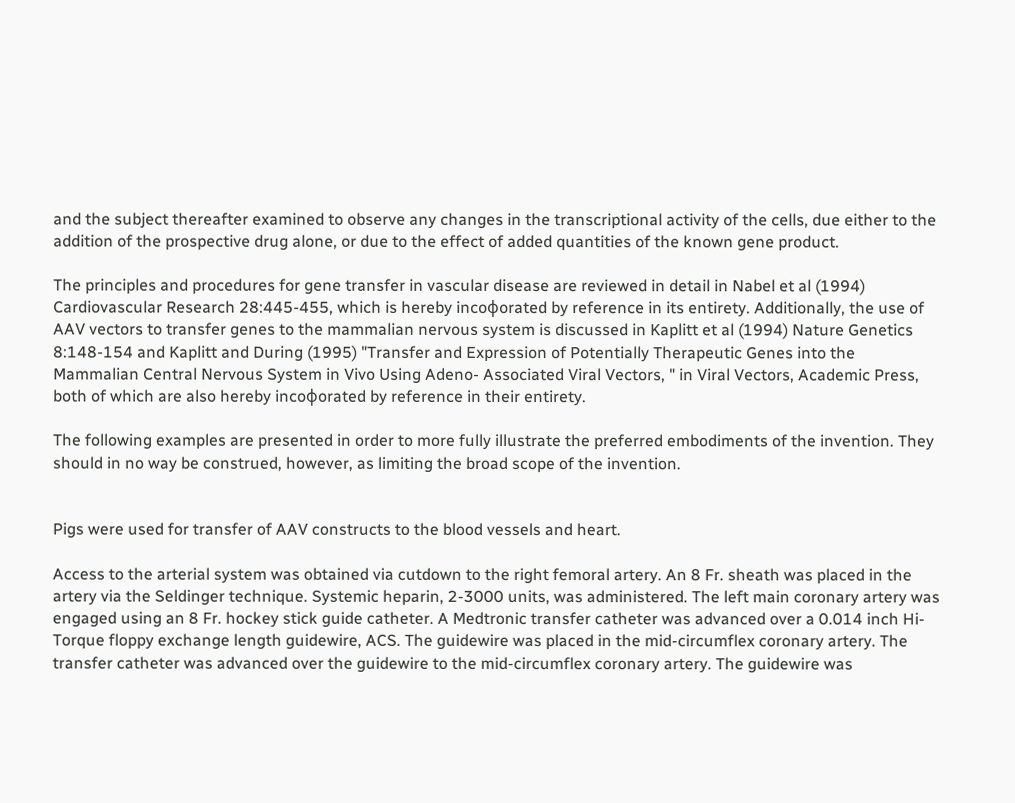and the subject thereafter examined to observe any changes in the transcriptional activity of the cells, due either to the addition of the prospective drug alone, or due to the effect of added quantities of the known gene product.

The principles and procedures for gene transfer in vascular disease are reviewed in detail in Nabel et al (1994) Cardiovascular Research 28:445-455, which is hereby incoφorated by reference in its entirety. Additionally, the use of AAV vectors to transfer genes to the mammalian nervous system is discussed in Kaplitt et al (1994) Nature Genetics 8:148-154 and Kaplitt and During (1995) "Transfer and Expression of Potentially Therapeutic Genes into the Mammalian Central Nervous System in Vivo Using Adeno- Associated Viral Vectors, " in Viral Vectors, Academic Press, both of which are also hereby incoφorated by reference in their entirety.

The following examples are presented in order to more fully illustrate the preferred embodiments of the invention. They should in no way be construed, however, as limiting the broad scope of the invention.


Pigs were used for transfer of AAV constructs to the blood vessels and heart.

Access to the arterial system was obtained via cutdown to the right femoral artery. An 8 Fr. sheath was placed in the artery via the Seldinger technique. Systemic heparin, 2-3000 units, was administered. The left main coronary artery was engaged using an 8 Fr. hockey stick guide catheter. A Medtronic transfer catheter was advanced over a 0.014 inch Hi-Torque floppy exchange length guidewire, ACS. The guidewire was placed in the mid-circumflex coronary artery. The transfer catheter was advanced over the guidewire to the mid-circumflex coronary artery. The guidewire was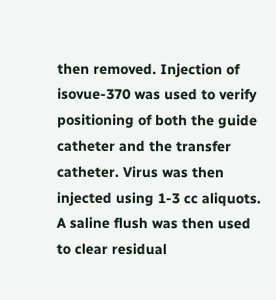then removed. Injection of isovue-370 was used to verify positioning of both the guide catheter and the transfer catheter. Virus was then injected using 1-3 cc aliquots. A saline flush was then used to clear residual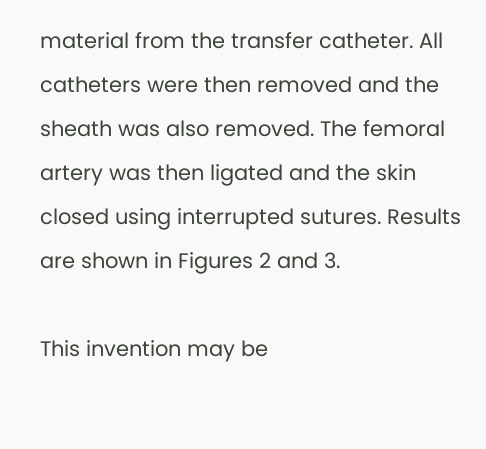material from the transfer catheter. All catheters were then removed and the sheath was also removed. The femoral artery was then ligated and the skin closed using interrupted sutures. Results are shown in Figures 2 and 3.

This invention may be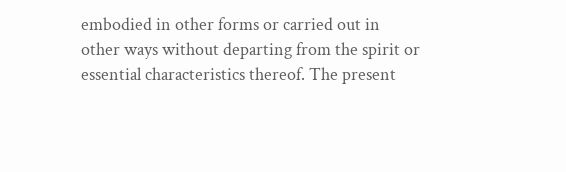embodied in other forms or carried out in other ways without departing from the spirit or essential characteristics thereof. The present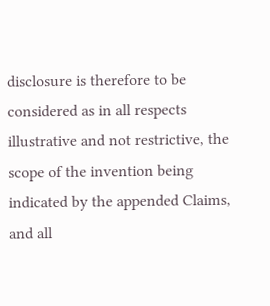disclosure is therefore to be considered as in all respects illustrative and not restrictive, the scope of the invention being indicated by the appended Claims, and all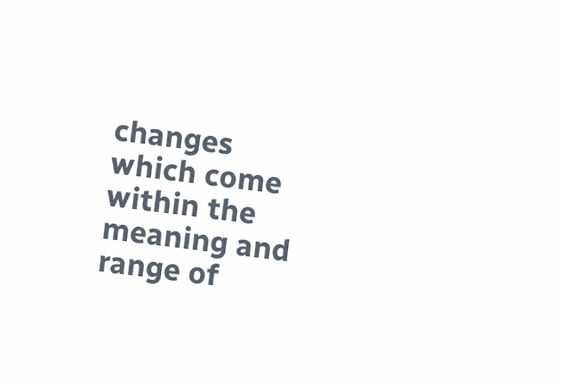changes which come within the meaning and range of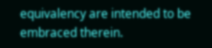equivalency are intended to be embraced therein.